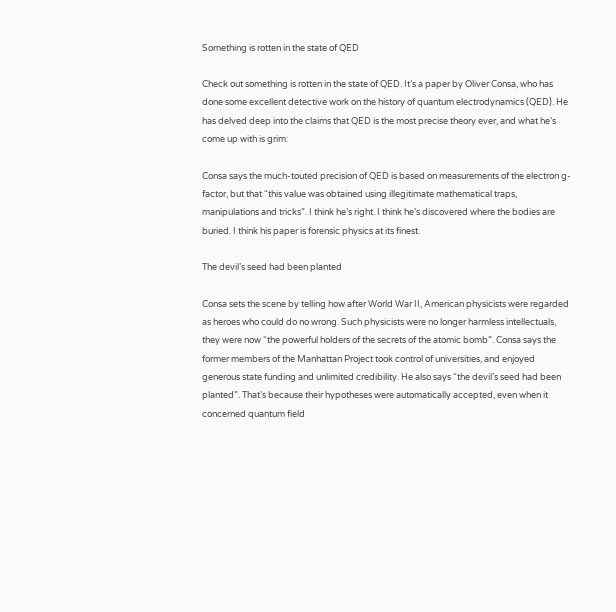Something is rotten in the state of QED

Check out something is rotten in the state of QED. It’s a paper by Oliver Consa, who has done some excellent detective work on the history of quantum electrodynamics (QED). He has delved deep into the claims that QED is the most precise theory ever, and what he’s come up with is grim:

Consa says the much-touted precision of QED is based on measurements of the electron g-factor, but that “this value was obtained using illegitimate mathematical traps, manipulations and tricks”. I think he’s right. I think he’s discovered where the bodies are buried. I think his paper is forensic physics at its finest.

The devil’s seed had been planted

Consa sets the scene by telling how after World War II, American physicists were regarded as heroes who could do no wrong. Such physicists were no longer harmless intellectuals, they were now “the powerful holders of the secrets of the atomic bomb”. Consa says the former members of the Manhattan Project took control of universities, and enjoyed generous state funding and unlimited credibility. He also says “the devil’s seed had been planted”. That’s because their hypotheses were automatically accepted, even when it concerned quantum field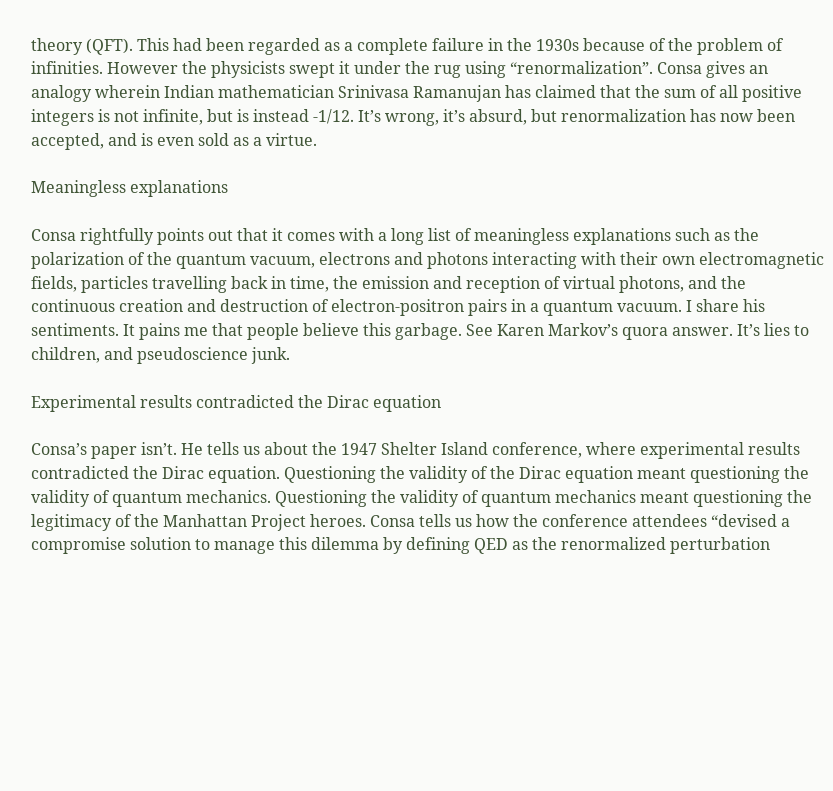theory (QFT). This had been regarded as a complete failure in the 1930s because of the problem of infinities. However the physicists swept it under the rug using “renormalization”. Consa gives an analogy wherein Indian mathematician Srinivasa Ramanujan has claimed that the sum of all positive integers is not infinite, but is instead -1/12. It’s wrong, it’s absurd, but renormalization has now been accepted, and is even sold as a virtue.

Meaningless explanations

Consa rightfully points out that it comes with a long list of meaningless explanations such as the polarization of the quantum vacuum, electrons and photons interacting with their own electromagnetic fields, particles travelling back in time, the emission and reception of virtual photons, and the continuous creation and destruction of electron-positron pairs in a quantum vacuum. I share his sentiments. It pains me that people believe this garbage. See Karen Markov’s quora answer. It’s lies to children, and pseudoscience junk.

Experimental results contradicted the Dirac equation

Consa’s paper isn’t. He tells us about the 1947 Shelter Island conference, where experimental results contradicted the Dirac equation. Questioning the validity of the Dirac equation meant questioning the validity of quantum mechanics. Questioning the validity of quantum mechanics meant questioning the legitimacy of the Manhattan Project heroes. Consa tells us how the conference attendees “devised a compromise solution to manage this dilemma by defining QED as the renormalized perturbation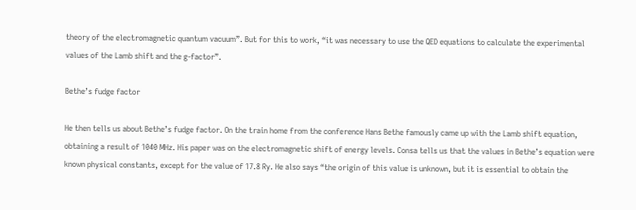theory of the electromagnetic quantum vacuum”. But for this to work, “it was necessary to use the QED equations to calculate the experimental values of the Lamb shift and the g-factor”.

Bethe’s fudge factor

He then tells us about Bethe’s fudge factor. On the train home from the conference Hans Bethe famously came up with the Lamb shift equation, obtaining a result of 1040 MHz. His paper was on the electromagnetic shift of energy levels. Consa tells us that the values in Bethe’s equation were known physical constants, except for the value of 17.8 Ry. He also says “the origin of this value is unknown, but it is essential to obtain the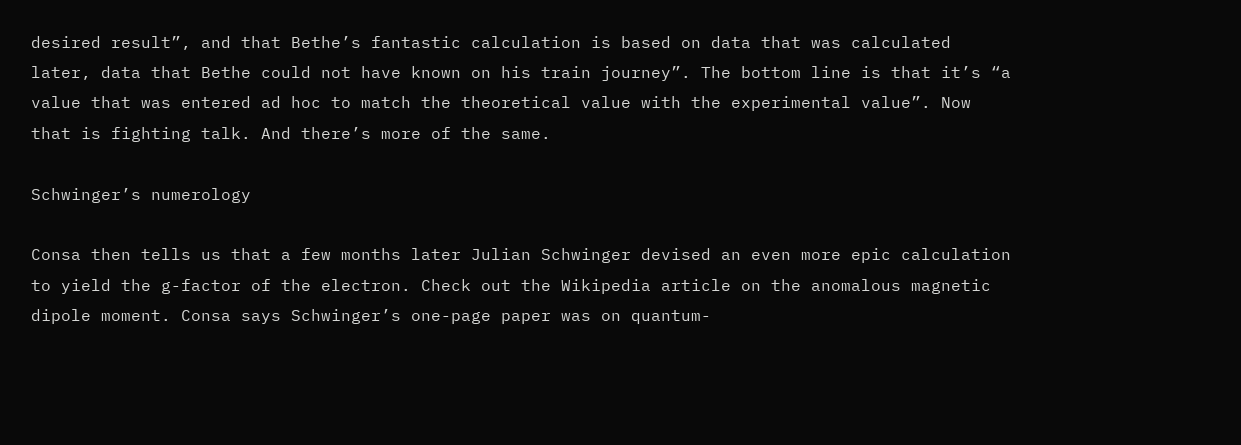desired result”, and that Bethe’s fantastic calculation is based on data that was calculated later, data that Bethe could not have known on his train journey”. The bottom line is that it’s “a value that was entered ad hoc to match the theoretical value with the experimental value”. Now that is fighting talk. And there’s more of the same.

Schwinger’s numerology

Consa then tells us that a few months later Julian Schwinger devised an even more epic calculation to yield the g-factor of the electron. Check out the Wikipedia article on the anomalous magnetic dipole moment. Consa says Schwinger’s one-page paper was on quantum-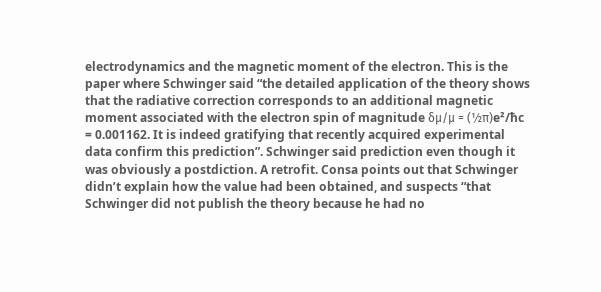electrodynamics and the magnetic moment of the electron. This is the paper where Schwinger said “the detailed application of the theory shows that the radiative correction corresponds to an additional magnetic moment associated with the electron spin of magnitude δμ/μ = (½π)e²/ħc = 0.001162. It is indeed gratifying that recently acquired experimental data confirm this prediction”. Schwinger said prediction even though it was obviously a postdiction. A retrofit. Consa points out that Schwinger didn’t explain how the value had been obtained, and suspects “that Schwinger did not publish the theory because he had no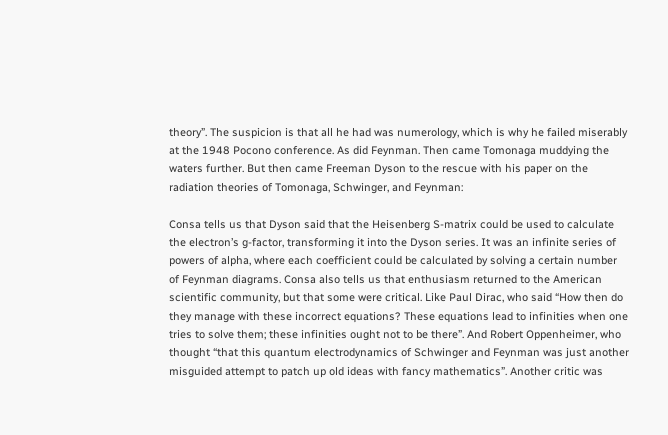theory”. The suspicion is that all he had was numerology, which is why he failed miserably at the 1948 Pocono conference. As did Feynman. Then came Tomonaga muddying the waters further. But then came Freeman Dyson to the rescue with his paper on the radiation theories of Tomonaga, Schwinger, and Feynman:

Consa tells us that Dyson said that the Heisenberg S-matrix could be used to calculate the electron’s g-factor, transforming it into the Dyson series. It was an infinite series of powers of alpha, where each coefficient could be calculated by solving a certain number of Feynman diagrams. Consa also tells us that enthusiasm returned to the American scientific community, but that some were critical. Like Paul Dirac, who said “How then do they manage with these incorrect equations? These equations lead to infinities when one tries to solve them; these infinities ought not to be there”. And Robert Oppenheimer, who thought “that this quantum electrodynamics of Schwinger and Feynman was just another misguided attempt to patch up old ideas with fancy mathematics”. Another critic was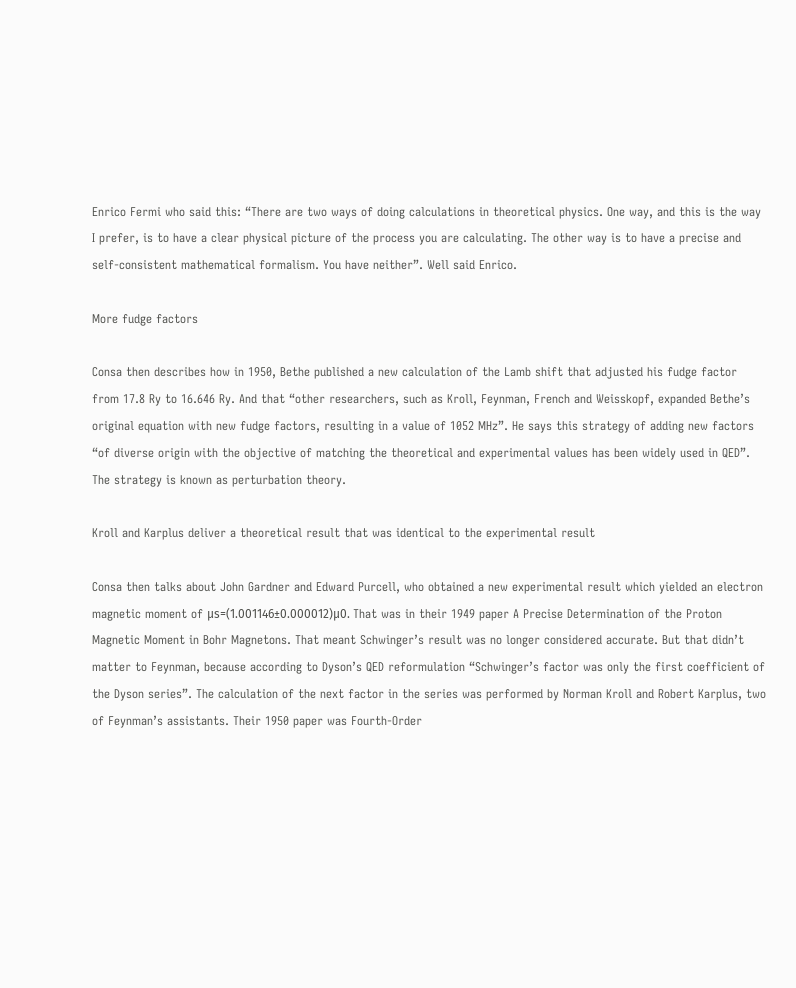Enrico Fermi who said this: “There are two ways of doing calculations in theoretical physics. One way, and this is the way I prefer, is to have a clear physical picture of the process you are calculating. The other way is to have a precise and self-consistent mathematical formalism. You have neither”. Well said Enrico.

More fudge factors

Consa then describes how in 1950, Bethe published a new calculation of the Lamb shift that adjusted his fudge factor from 17.8 Ry to 16.646 Ry. And that “other researchers, such as Kroll, Feynman, French and Weisskopf, expanded Bethe’s original equation with new fudge factors, resulting in a value of 1052 MHz”. He says this strategy of adding new factors “of diverse origin with the objective of matching the theoretical and experimental values has been widely used in QED”. The strategy is known as perturbation theory.

Kroll and Karplus deliver a theoretical result that was identical to the experimental result

Consa then talks about John Gardner and Edward Purcell, who obtained a new experimental result which yielded an electron magnetic moment of μs=(1.001146±0.000012)μ0. That was in their 1949 paper A Precise Determination of the Proton Magnetic Moment in Bohr Magnetons. That meant Schwinger’s result was no longer considered accurate. But that didn’t matter to Feynman, because according to Dyson’s QED reformulation “Schwinger’s factor was only the first coefficient of the Dyson series”. The calculation of the next factor in the series was performed by Norman Kroll and Robert Karplus, two of Feynman’s assistants. Their 1950 paper was Fourth-Order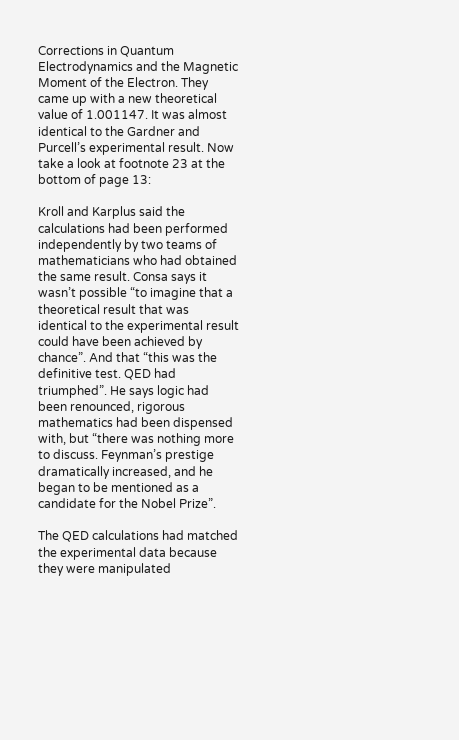Corrections in Quantum Electrodynamics and the Magnetic Moment of the Electron. They came up with a new theoretical value of 1.001147. It was almost identical to the Gardner and Purcell’s experimental result. Now take a look at footnote 23 at the bottom of page 13:

Kroll and Karplus said the calculations had been performed independently by two teams of mathematicians who had obtained the same result. Consa says it wasn’t possible “to imagine that a theoretical result that was identical to the experimental result could have been achieved by chance”. And that “this was the definitive test. QED had triumphed”. He says logic had been renounced, rigorous mathematics had been dispensed with, but “there was nothing more to discuss. Feynman’s prestige dramatically increased, and he began to be mentioned as a candidate for the Nobel Prize”.

The QED calculations had matched the experimental data because they were manipulated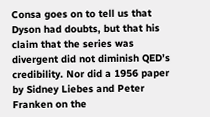Consa goes on to tell us that Dyson had doubts, but that his claim that the series was divergent did not diminish QED’s credibility. Nor did a 1956 paper by Sidney Liebes and Peter Franken on the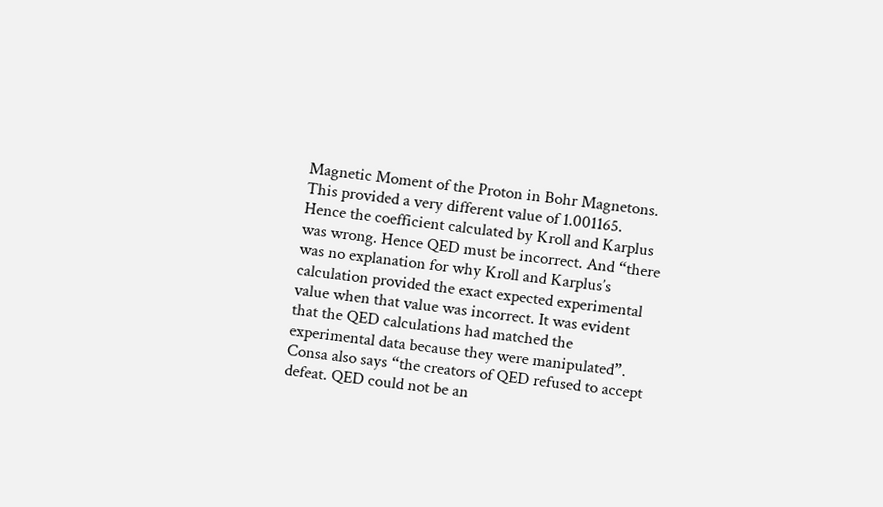Magnetic Moment of the Proton in Bohr Magnetons. This provided a very different value of 1.001165. Hence the coefficient calculated by Kroll and Karplus was wrong. Hence QED must be incorrect. And “there was no explanation for why Kroll and Karplus’s calculation provided the exact expected experimental value when that value was incorrect. It was evident that the QED calculations had matched the experimental data because they were manipulated”. Consa also says “the creators of QED refused to accept defeat. QED could not be an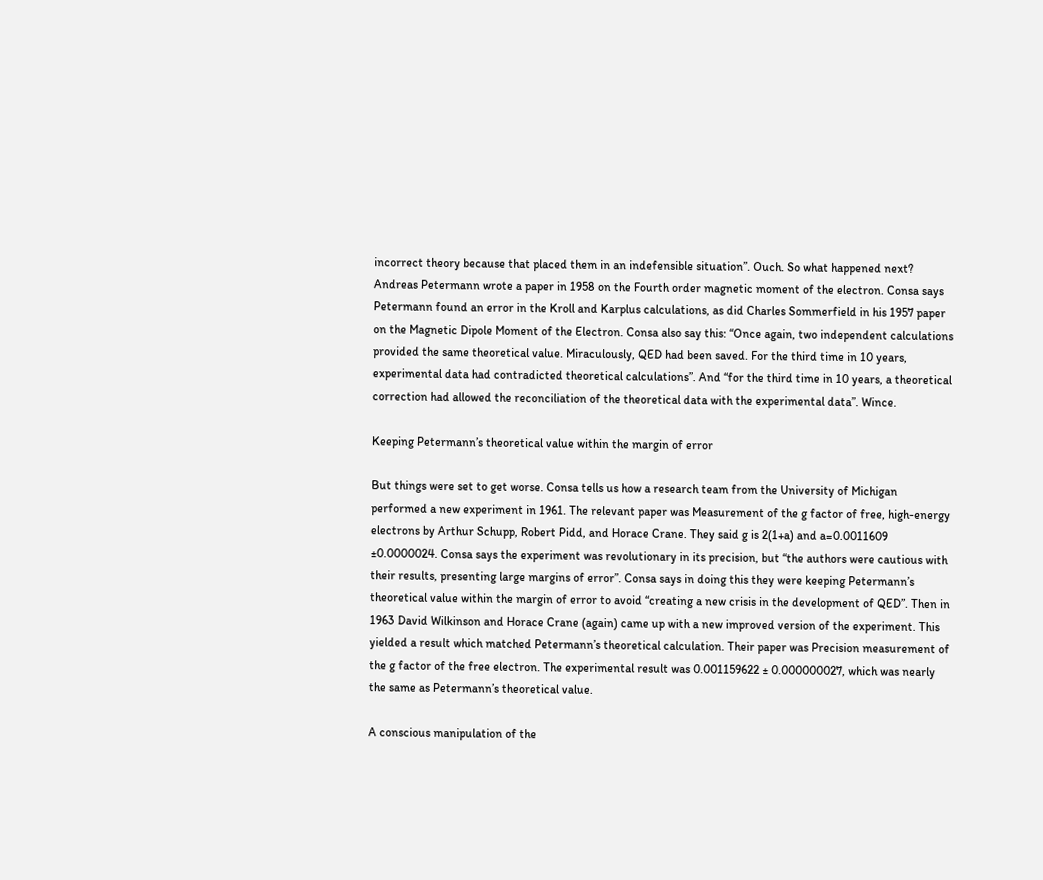incorrect theory because that placed them in an indefensible situation”. Ouch. So what happened next? Andreas Petermann wrote a paper in 1958 on the Fourth order magnetic moment of the electron. Consa says Petermann found an error in the Kroll and Karplus calculations, as did Charles Sommerfield in his 1957 paper on the Magnetic Dipole Moment of the Electron. Consa also say this: “Once again, two independent calculations provided the same theoretical value. Miraculously, QED had been saved. For the third time in 10 years, experimental data had contradicted theoretical calculations”. And “for the third time in 10 years, a theoretical correction had allowed the reconciliation of the theoretical data with the experimental data”. Wince.

Keeping Petermann’s theoretical value within the margin of error

But things were set to get worse. Consa tells us how a research team from the University of Michigan performed a new experiment in 1961. The relevant paper was Measurement of the g factor of free, high-energy electrons by Arthur Schupp, Robert Pidd, and Horace Crane. They said g is 2(1+a) and a=0.0011609 ±0.0000024. Consa says the experiment was revolutionary in its precision, but “the authors were cautious with their results, presenting large margins of error”. Consa says in doing this they were keeping Petermann’s theoretical value within the margin of error to avoid “creating a new crisis in the development of QED”. Then in 1963 David Wilkinson and Horace Crane (again) came up with a new improved version of the experiment. This yielded a result which matched Petermann’s theoretical calculation. Their paper was Precision measurement of the g factor of the free electron. The experimental result was 0.001159622 ± 0.000000027, which was nearly the same as Petermann’s theoretical value.

A conscious manipulation of the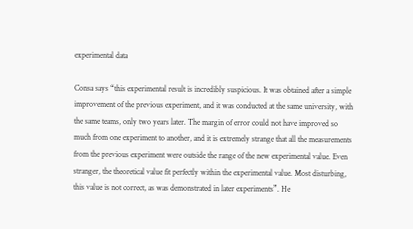experimental data

Consa says “this experimental result is incredibly suspicious. It was obtained after a simple improvement of the previous experiment, and it was conducted at the same university, with the same teams, only two years later. The margin of error could not have improved so much from one experiment to another, and it is extremely strange that all the measurements from the previous experiment were outside the range of the new experimental value. Even stranger, the theoretical value fit perfectly within the experimental value. Most disturbing, this value is not correct, as was demonstrated in later experiments”. He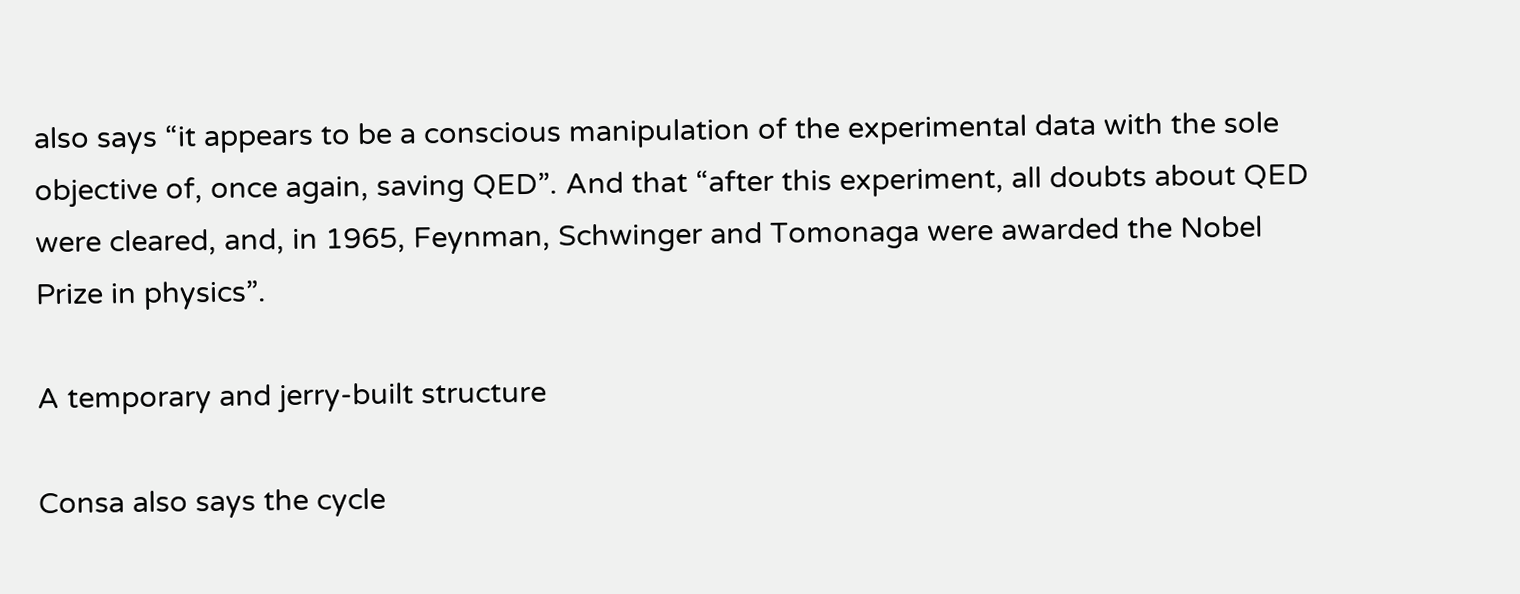also says “it appears to be a conscious manipulation of the experimental data with the sole objective of, once again, saving QED”. And that “after this experiment, all doubts about QED were cleared, and, in 1965, Feynman, Schwinger and Tomonaga were awarded the Nobel Prize in physics”.

A temporary and jerry-built structure

Consa also says the cycle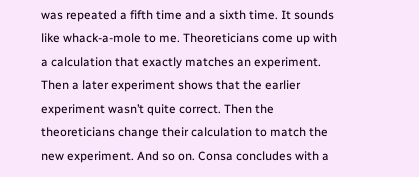was repeated a fifth time and a sixth time. It sounds like whack-a-mole to me. Theoreticians come up with a calculation that exactly matches an experiment. Then a later experiment shows that the earlier experiment wasn’t quite correct. Then the theoreticians change their calculation to match the new experiment. And so on. Consa concludes with a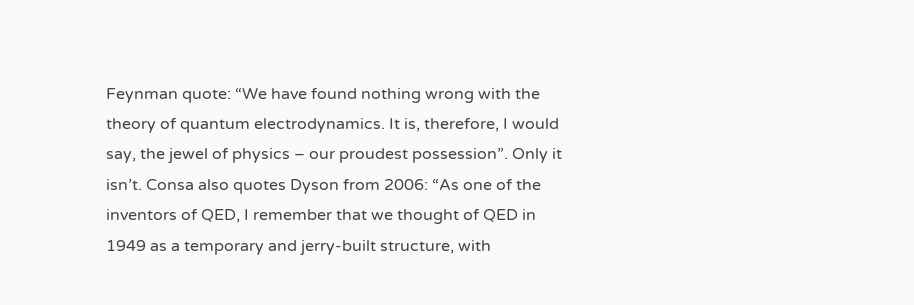Feynman quote: “We have found nothing wrong with the theory of quantum electrodynamics. It is, therefore, I would say, the jewel of physics – our proudest possession”. Only it isn’t. Consa also quotes Dyson from 2006: “As one of the inventors of QED, I remember that we thought of QED in 1949 as a temporary and jerry-built structure, with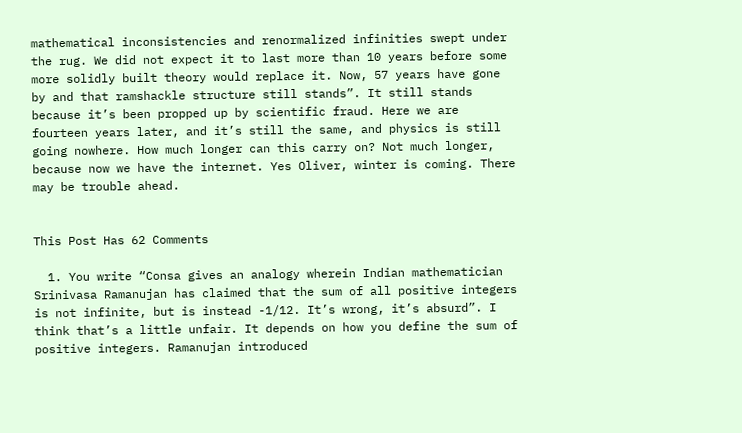mathematical inconsistencies and renormalized infinities swept under the rug. We did not expect it to last more than 10 years before some more solidly built theory would replace it. Now, 57 years have gone by and that ramshackle structure still stands”. It still stands because it’s been propped up by scientific fraud. Here we are fourteen years later, and it’s still the same, and physics is still going nowhere. How much longer can this carry on? Not much longer, because now we have the internet. Yes Oliver, winter is coming. There may be trouble ahead.


This Post Has 62 Comments

  1. You write “Consa gives an analogy wherein Indian mathematician Srinivasa Ramanujan has claimed that the sum of all positive integers is not infinite, but is instead -1/12. It’s wrong, it’s absurd”. I think that’s a little unfair. It depends on how you define the sum of positive integers. Ramanujan introduced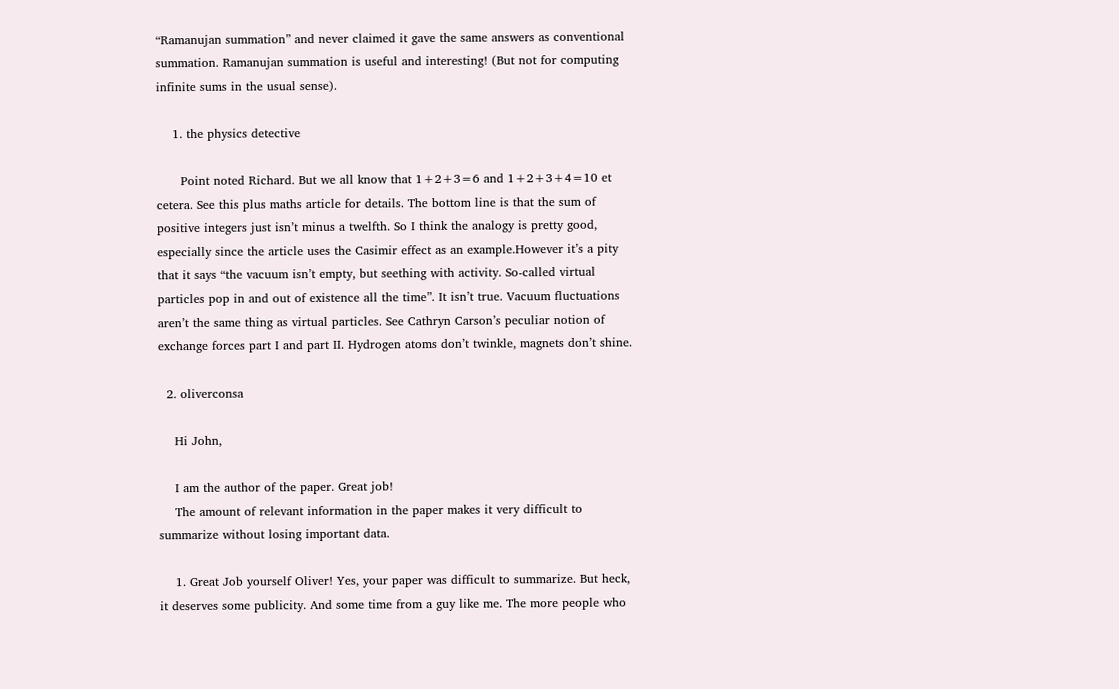“Ramanujan summation” and never claimed it gave the same answers as conventional summation. Ramanujan summation is useful and interesting! (But not for computing infinite sums in the usual sense).

    1. the physics detective

      Point noted Richard. But we all know that 1+2+3=6 and 1+2+3+4=10 et cetera. See this plus maths article for details. The bottom line is that the sum of positive integers just isn’t minus a twelfth. So I think the analogy is pretty good, especially since the article uses the Casimir effect as an example.However it’s a pity that it says “the vacuum isn’t empty, but seething with activity. So-called virtual particles pop in and out of existence all the time”. It isn’t true. Vacuum fluctuations aren’t the same thing as virtual particles. See Cathryn Carson’s peculiar notion of exchange forces part I and part II. Hydrogen atoms don’t twinkle, magnets don’t shine.

  2. oliverconsa

    Hi John,

    I am the author of the paper. Great job!
    The amount of relevant information in the paper makes it very difficult to summarize without losing important data.

    1. Great Job yourself Oliver! Yes, your paper was difficult to summarize. But heck, it deserves some publicity. And some time from a guy like me. The more people who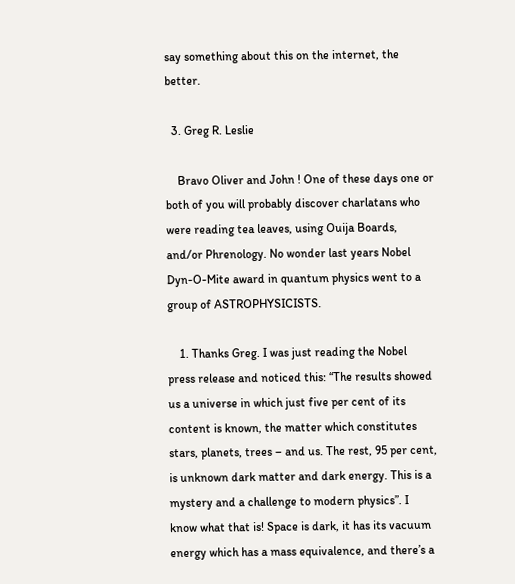say something about this on the internet, the better.

  3. Greg R. Leslie

    Bravo Oliver and John ! One of these days one or both of you will probably discover charlatans who were reading tea leaves, using Ouija Boards, and/or Phrenology. No wonder last years Nobel Dyn-O-Mite award in quantum physics went to a group of ASTROPHYSICISTS.

    1. Thanks Greg. I was just reading the Nobel press release and noticed this: “The results showed us a universe in which just five per cent of its content is known, the matter which constitutes stars, planets, trees – and us. The rest, 95 per cent, is unknown dark matter and dark energy. This is a mystery and a challenge to modern physics”. I know what that is! Space is dark, it has its vacuum energy which has a mass equivalence, and there’s a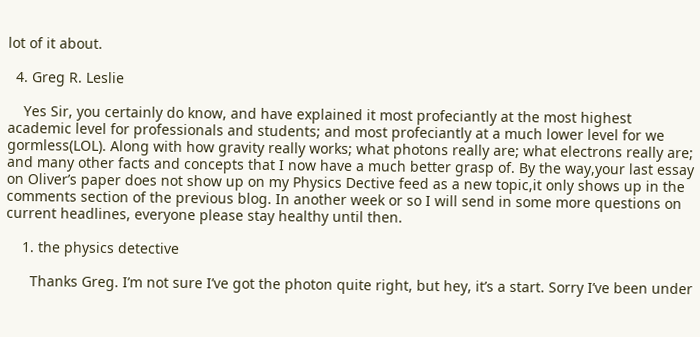lot of it about.

  4. Greg R. Leslie

    Yes Sir, you certainly do know, and have explained it most profeciantly at the most highest academic level for professionals and students; and most profeciantly at a much lower level for we gormless(LOL). Along with how gravity really works; what photons really are; what electrons really are; and many other facts and concepts that I now have a much better grasp of. By the way,your last essay on Oliver’s paper does not show up on my Physics Dective feed as a new topic,it only shows up in the comments section of the previous blog. In another week or so I will send in some more questions on current headlines, everyone please stay healthy until then.

    1. the physics detective

      Thanks Greg. I’m not sure I’ve got the photon quite right, but hey, it’s a start. Sorry I’ve been under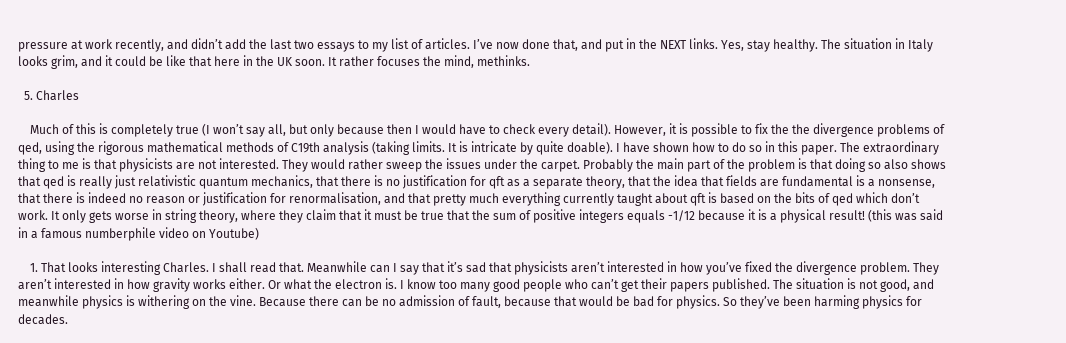pressure at work recently, and didn’t add the last two essays to my list of articles. I’ve now done that, and put in the NEXT links. Yes, stay healthy. The situation in Italy looks grim, and it could be like that here in the UK soon. It rather focuses the mind, methinks.

  5. Charles

    Much of this is completely true (I won’t say all, but only because then I would have to check every detail). However, it is possible to fix the the divergence problems of qed, using the rigorous mathematical methods of C19th analysis (taking limits. It is intricate by quite doable). I have shown how to do so in this paper. The extraordinary thing to me is that physicists are not interested. They would rather sweep the issues under the carpet. Probably the main part of the problem is that doing so also shows that qed is really just relativistic quantum mechanics, that there is no justification for qft as a separate theory, that the idea that fields are fundamental is a nonsense, that there is indeed no reason or justification for renormalisation, and that pretty much everything currently taught about qft is based on the bits of qed which don’t work. It only gets worse in string theory, where they claim that it must be true that the sum of positive integers equals -1/12 because it is a physical result! (this was said in a famous numberphile video on Youtube)

    1. That looks interesting Charles. I shall read that. Meanwhile can I say that it’s sad that physicists aren’t interested in how you’ve fixed the divergence problem. They aren’t interested in how gravity works either. Or what the electron is. I know too many good people who can’t get their papers published. The situation is not good, and meanwhile physics is withering on the vine. Because there can be no admission of fault, because that would be bad for physics. So they’ve been harming physics for decades.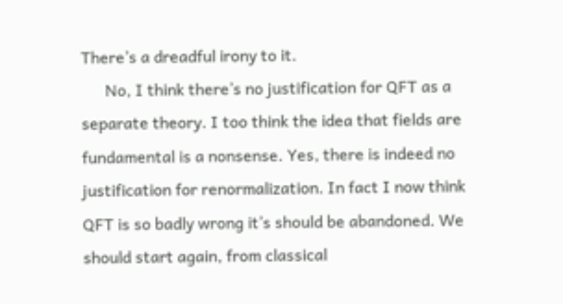There’s a dreadful irony to it.
      No, I think there’s no justification for QFT as a separate theory. I too think the idea that fields are fundamental is a nonsense. Yes, there is indeed no justification for renormalization. In fact I now think QFT is so badly wrong it’s should be abandoned. We should start again, from classical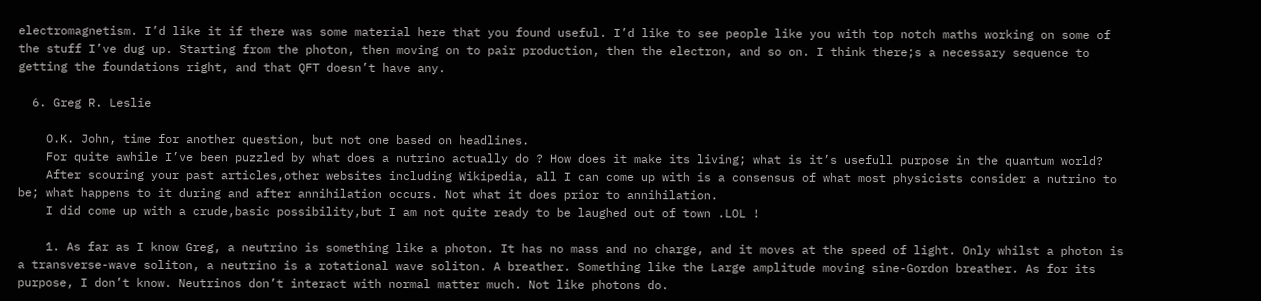electromagnetism. I’d like it if there was some material here that you found useful. I’d like to see people like you with top notch maths working on some of the stuff I’ve dug up. Starting from the photon, then moving on to pair production, then the electron, and so on. I think there;s a necessary sequence to getting the foundations right, and that QFT doesn’t have any.

  6. Greg R. Leslie

    O.K. John, time for another question, but not one based on headlines.
    For quite awhile I’ve been puzzled by what does a nutrino actually do ? How does it make its living; what is it’s usefull purpose in the quantum world?
    After scouring your past articles,other websites including Wikipedia, all I can come up with is a consensus of what most physicists consider a nutrino to be; what happens to it during and after annihilation occurs. Not what it does prior to annihilation.
    I did come up with a crude,basic possibility,but I am not quite ready to be laughed out of town .LOL !

    1. As far as I know Greg, a neutrino is something like a photon. It has no mass and no charge, and it moves at the speed of light. Only whilst a photon is a transverse-wave soliton, a neutrino is a rotational wave soliton. A breather. Something like the Large amplitude moving sine-Gordon breather. As for its purpose, I don’t know. Neutrinos don’t interact with normal matter much. Not like photons do.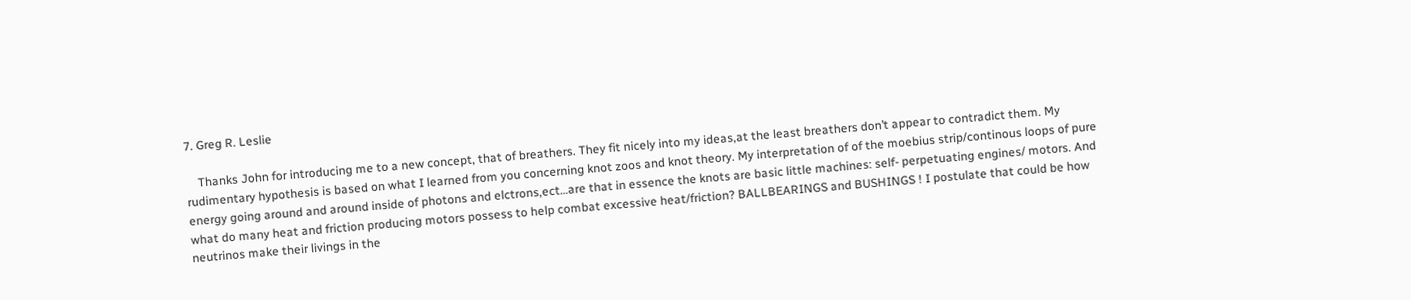7. Greg R. Leslie

    Thanks John for introducing me to a new concept, that of breathers. They fit nicely into my ideas,at the least breathers don’t appear to contradict them. My rudimentary hypothesis is based on what I learned from you concerning knot zoos and knot theory. My interpretation of of the moebius strip/continous loops of pure energy going around and around inside of photons and elctrons,ect…are that in essence the knots are basic little machines: self- perpetuating engines/ motors. And what do many heat and friction producing motors possess to help combat excessive heat/friction? BALLBEARINGS and BUSHINGS ! I postulate that could be how neutrinos make their livings in the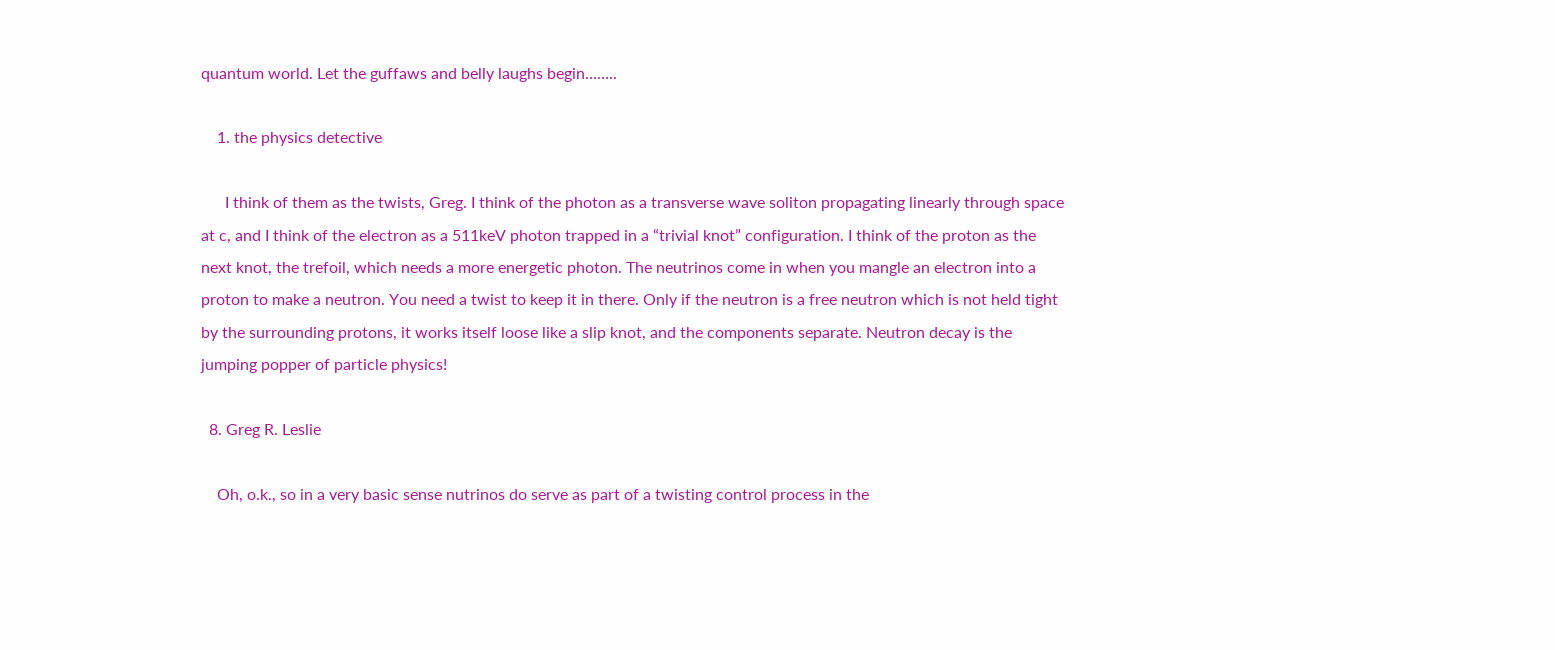quantum world. Let the guffaws and belly laughs begin……..

    1. the physics detective

      I think of them as the twists, Greg. I think of the photon as a transverse wave soliton propagating linearly through space at c, and I think of the electron as a 511keV photon trapped in a “trivial knot” configuration. I think of the proton as the next knot, the trefoil, which needs a more energetic photon. The neutrinos come in when you mangle an electron into a proton to make a neutron. You need a twist to keep it in there. Only if the neutron is a free neutron which is not held tight by the surrounding protons, it works itself loose like a slip knot, and the components separate. Neutron decay is the jumping popper of particle physics!

  8. Greg R. Leslie

    Oh, o.k., so in a very basic sense nutrinos do serve as part of a twisting control process in the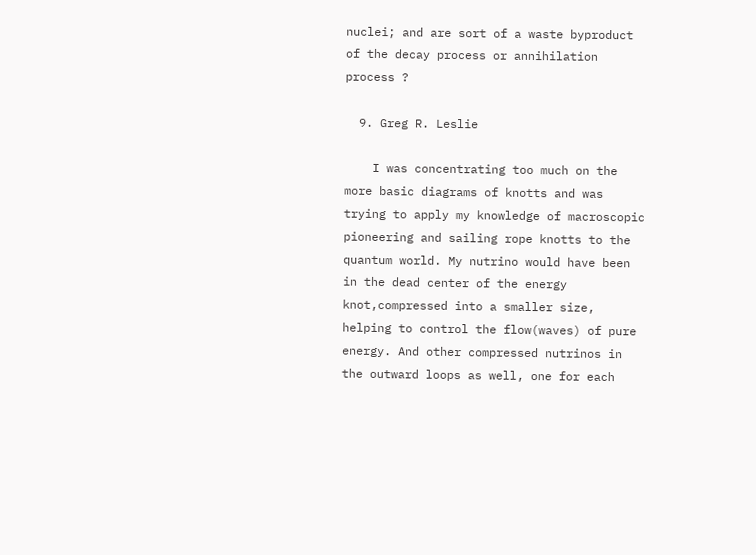nuclei; and are sort of a waste byproduct of the decay process or annihilation process ?

  9. Greg R. Leslie

    I was concentrating too much on the more basic diagrams of knotts and was trying to apply my knowledge of macroscopic pioneering and sailing rope knotts to the quantum world. My nutrino would have been in the dead center of the energy knot,compressed into a smaller size, helping to control the flow(waves) of pure energy. And other compressed nutrinos in the outward loops as well, one for each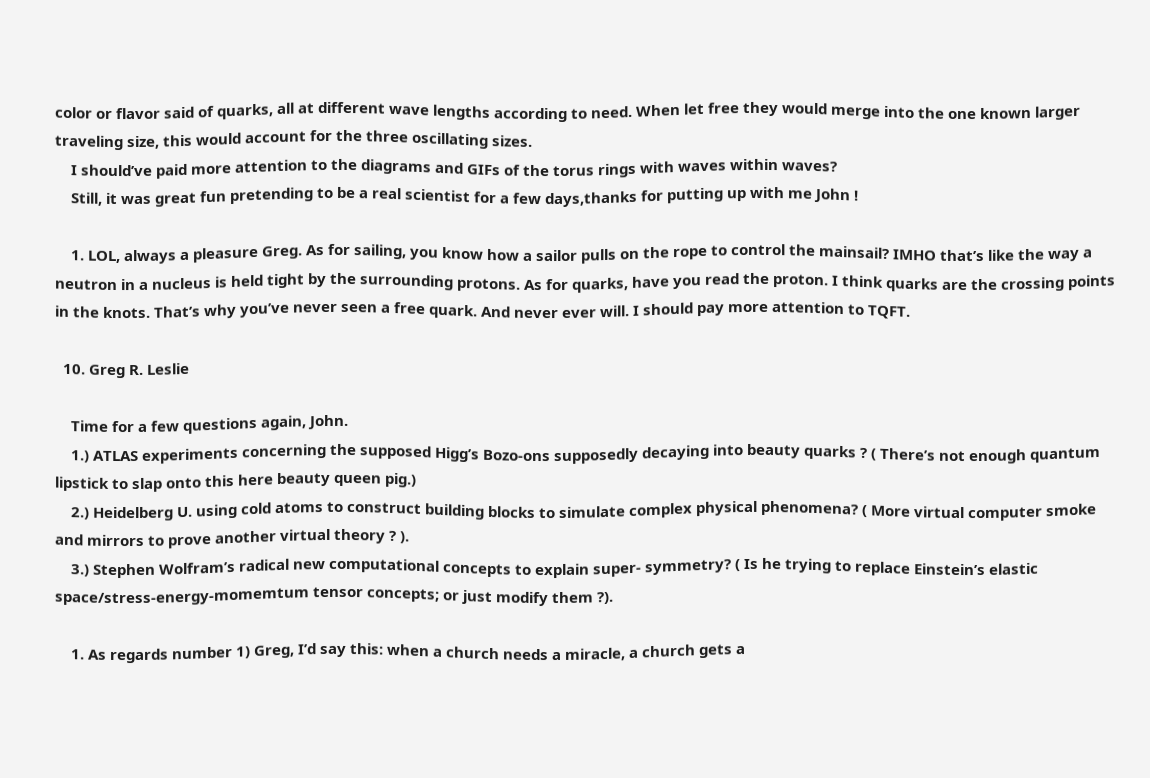color or flavor said of quarks, all at different wave lengths according to need. When let free they would merge into the one known larger traveling size, this would account for the three oscillating sizes.
    I should’ve paid more attention to the diagrams and GIFs of the torus rings with waves within waves?
    Still, it was great fun pretending to be a real scientist for a few days,thanks for putting up with me John !

    1. LOL, always a pleasure Greg. As for sailing, you know how a sailor pulls on the rope to control the mainsail? IMHO that’s like the way a neutron in a nucleus is held tight by the surrounding protons. As for quarks, have you read the proton. I think quarks are the crossing points in the knots. That’s why you’ve never seen a free quark. And never ever will. I should pay more attention to TQFT.

  10. Greg R. Leslie

    Time for a few questions again, John.
    1.) ATLAS experiments concerning the supposed Higg’s Bozo-ons supposedly decaying into beauty quarks ? ( There’s not enough quantum lipstick to slap onto this here beauty queen pig.)
    2.) Heidelberg U. using cold atoms to construct building blocks to simulate complex physical phenomena? ( More virtual computer smoke and mirrors to prove another virtual theory ? ).
    3.) Stephen Wolfram’s radical new computational concepts to explain super- symmetry? ( Is he trying to replace Einstein’s elastic space/stress-energy-momemtum tensor concepts; or just modify them ?).

    1. As regards number 1) Greg, I’d say this: when a church needs a miracle, a church gets a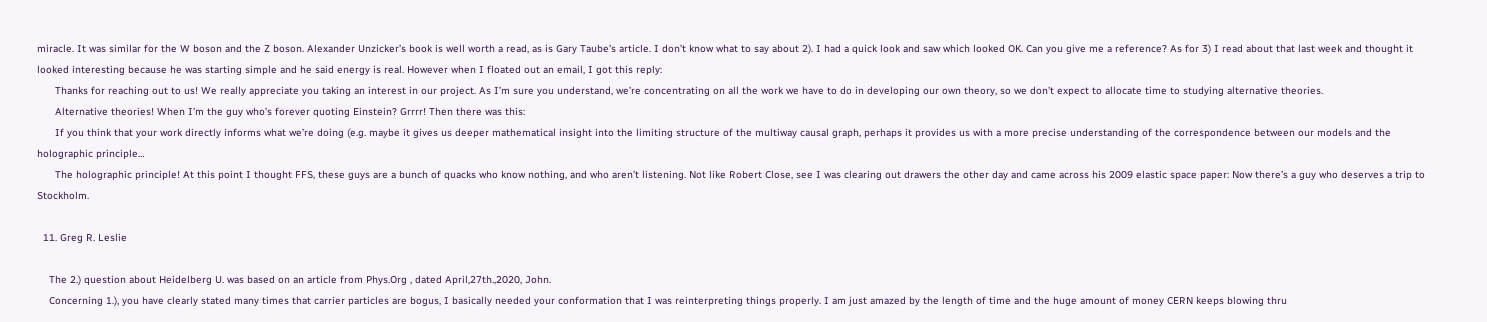miracle. It was similar for the W boson and the Z boson. Alexander Unzicker’s book is well worth a read, as is Gary Taube’s article. I don’t know what to say about 2). I had a quick look and saw which looked OK. Can you give me a reference? As for 3) I read about that last week and thought it looked interesting because he was starting simple and he said energy is real. However when I floated out an email, I got this reply:
      Thanks for reaching out to us! We really appreciate you taking an interest in our project. As I’m sure you understand, we’re concentrating on all the work we have to do in developing our own theory, so we don’t expect to allocate time to studying alternative theories.
      Alternative theories! When I’m the guy who’s forever quoting Einstein? Grrrr! Then there was this:
      If you think that your work directly informs what we’re doing (e.g. maybe it gives us deeper mathematical insight into the limiting structure of the multiway causal graph, perhaps it provides us with a more precise understanding of the correspondence between our models and the holographic principle…
      The holographic principle! At this point I thought FFS, these guys are a bunch of quacks who know nothing, and who aren’t listening. Not like Robert Close, see I was clearing out drawers the other day and came across his 2009 elastic space paper: Now there’s a guy who deserves a trip to Stockholm.

  11. Greg R. Leslie

    The 2.) question about Heidelberg U. was based on an article from Phys.Org , dated April,27th.,2020, John.
    Concerning 1.), you have clearly stated many times that carrier particles are bogus, I basically needed your conformation that I was reinterpreting things properly. I am just amazed by the length of time and the huge amount of money CERN keeps blowing thru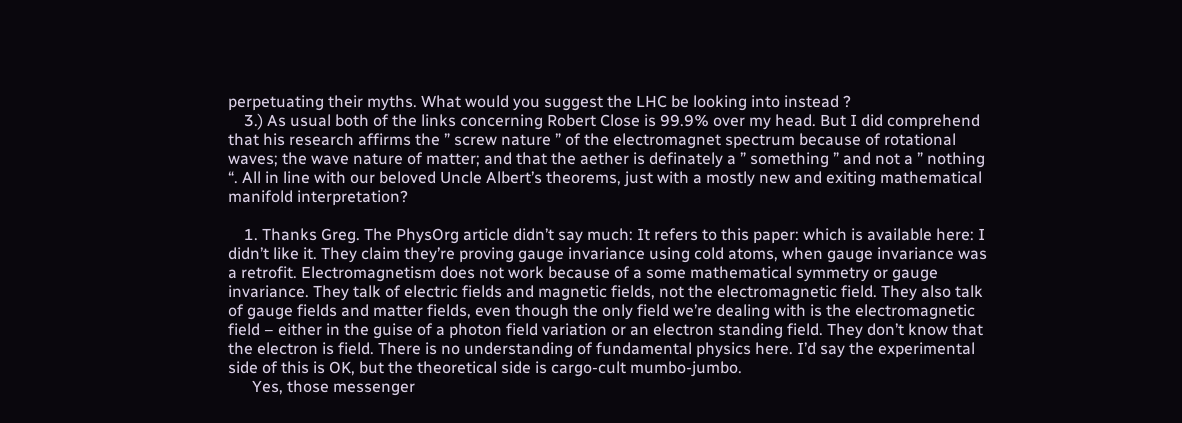perpetuating their myths. What would you suggest the LHC be looking into instead ?
    3.) As usual both of the links concerning Robert Close is 99.9% over my head. But I did comprehend that his research affirms the ” screw nature ” of the electromagnet spectrum because of rotational waves; the wave nature of matter; and that the aether is definately a ” something ” and not a ” nothing “. All in line with our beloved Uncle Albert’s theorems, just with a mostly new and exiting mathematical manifold interpretation?

    1. Thanks Greg. The PhysOrg article didn’t say much: It refers to this paper: which is available here: I didn’t like it. They claim they’re proving gauge invariance using cold atoms, when gauge invariance was a retrofit. Electromagnetism does not work because of a some mathematical symmetry or gauge invariance. They talk of electric fields and magnetic fields, not the electromagnetic field. They also talk of gauge fields and matter fields, even though the only field we’re dealing with is the electromagnetic field – either in the guise of a photon field variation or an electron standing field. They don’t know that the electron is field. There is no understanding of fundamental physics here. I’d say the experimental side of this is OK, but the theoretical side is cargo-cult mumbo-jumbo.
      Yes, those messenger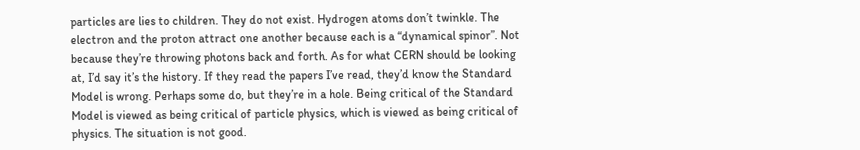particles are lies to children. They do not exist. Hydrogen atoms don’t twinkle. The electron and the proton attract one another because each is a “dynamical spinor”. Not because they’re throwing photons back and forth. As for what CERN should be looking at, I’d say it’s the history. If they read the papers I’ve read, they’d know the Standard Model is wrong. Perhaps some do, but they’re in a hole. Being critical of the Standard Model is viewed as being critical of particle physics, which is viewed as being critical of physics. The situation is not good.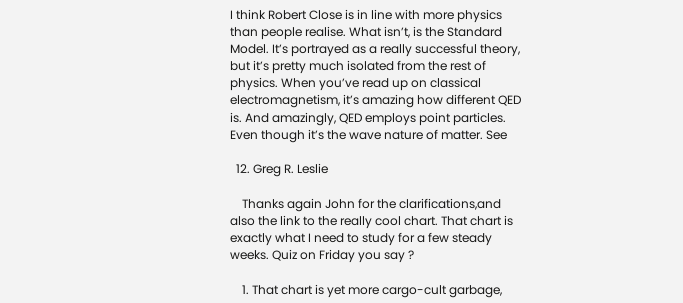I think Robert Close is in line with more physics than people realise. What isn’t, is the Standard Model. It’s portrayed as a really successful theory, but it’s pretty much isolated from the rest of physics. When you’ve read up on classical electromagnetism, it’s amazing how different QED is. And amazingly, QED employs point particles. Even though it’s the wave nature of matter. See

  12. Greg R. Leslie

    Thanks again John for the clarifications,and also the link to the really cool chart. That chart is exactly what I need to study for a few steady weeks. Quiz on Friday you say ?

    1. That chart is yet more cargo-cult garbage,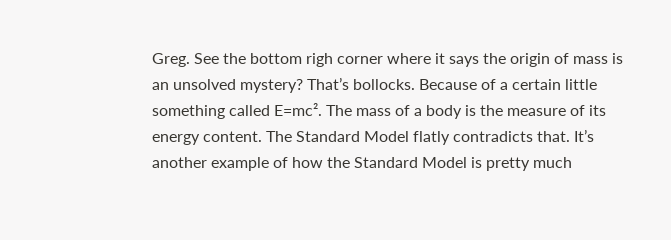Greg. See the bottom righ corner where it says the origin of mass is an unsolved mystery? That’s bollocks. Because of a certain little something called E=mc². The mass of a body is the measure of its energy content. The Standard Model flatly contradicts that. It’s another example of how the Standard Model is pretty much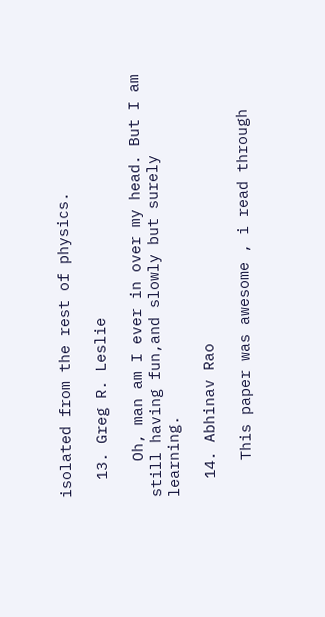isolated from the rest of physics.

  13. Greg R. Leslie

    Oh, man am I ever in over my head. But I am still having fun,and slowly but surely learning.

  14. Abhinav Rao

    This paper was awesome , i read through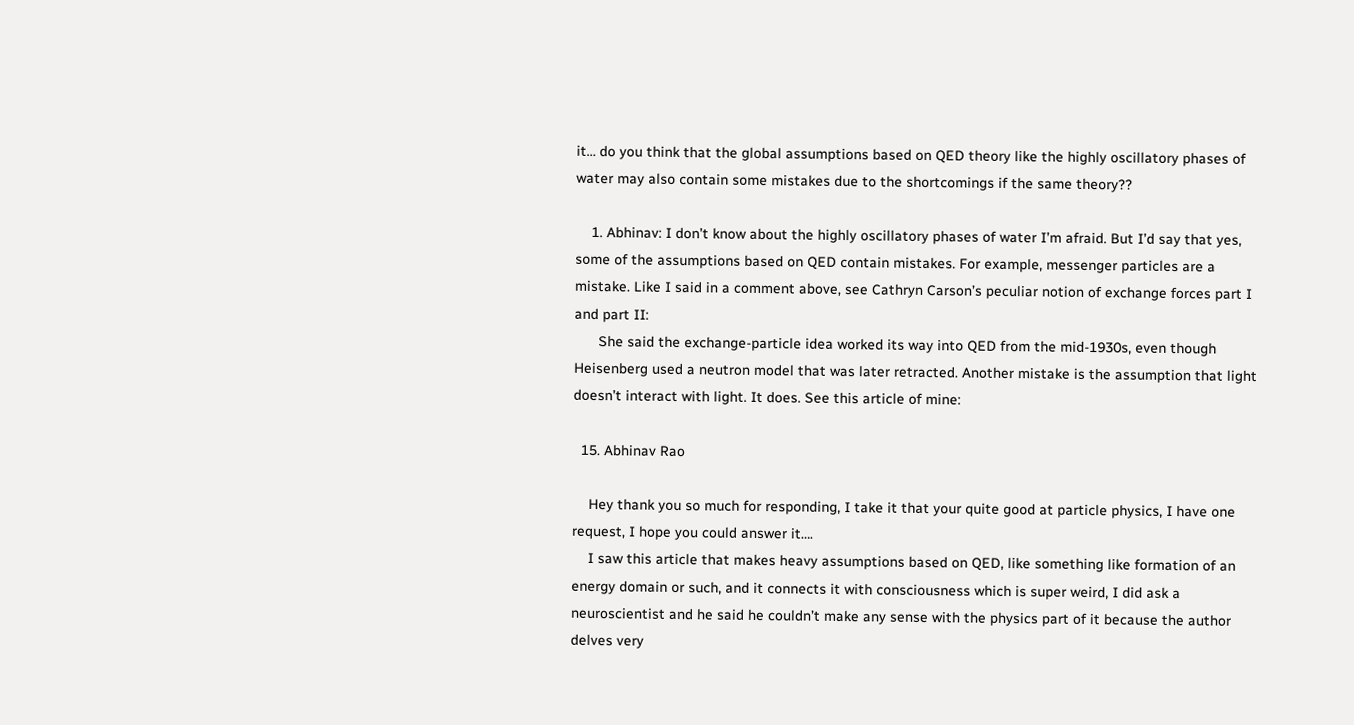it… do you think that the global assumptions based on QED theory like the highly oscillatory phases of water may also contain some mistakes due to the shortcomings if the same theory??

    1. Abhinav: I don’t know about the highly oscillatory phases of water I’m afraid. But I’d say that yes, some of the assumptions based on QED contain mistakes. For example, messenger particles are a mistake. Like I said in a comment above, see Cathryn Carson’s peculiar notion of exchange forces part I and part II:
      She said the exchange-particle idea worked its way into QED from the mid-1930s, even though Heisenberg used a neutron model that was later retracted. Another mistake is the assumption that light doesn’t interact with light. It does. See this article of mine:

  15. Abhinav Rao

    Hey thank you so much for responding, I take it that your quite good at particle physics, I have one request, I hope you could answer it….
    I saw this article that makes heavy assumptions based on QED, like something like formation of an energy domain or such, and it connects it with consciousness which is super weird, I did ask a neuroscientist and he said he couldn’t make any sense with the physics part of it because the author delves very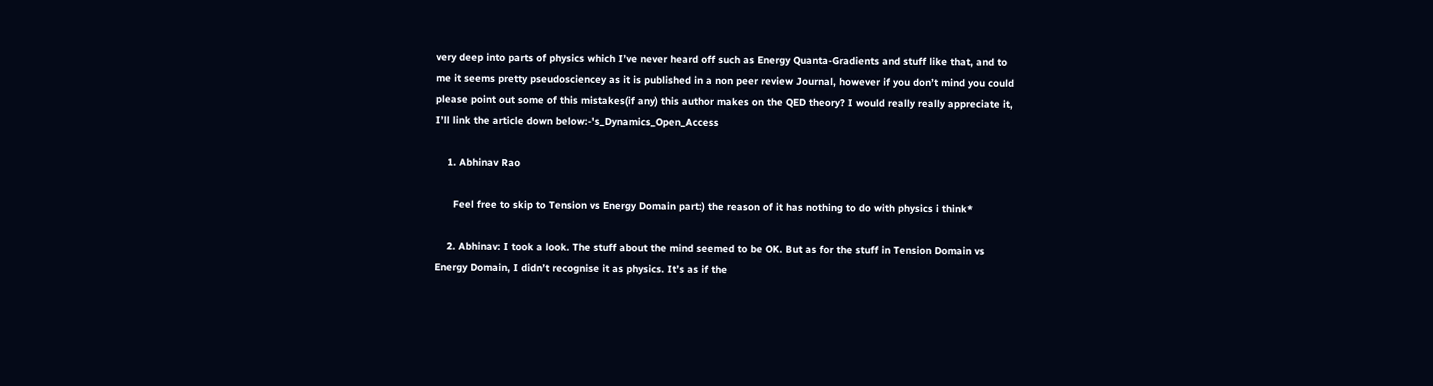very deep into parts of physics which I’ve never heard off such as Energy Quanta-Gradients and stuff like that, and to me it seems pretty pseudosciencey as it is published in a non peer review Journal, however if you don’t mind you could please point out some of this mistakes(if any) this author makes on the QED theory? I would really really appreciate it, I’ll link the article down below:-'s_Dynamics_Open_Access

    1. Abhinav Rao

      Feel free to skip to Tension vs Energy Domain part:) the reason of it has nothing to do with physics i think*

    2. Abhinav: I took a look. The stuff about the mind seemed to be OK. But as for the stuff in Tension Domain vs Energy Domain, I didn’t recognise it as physics. It’s as if the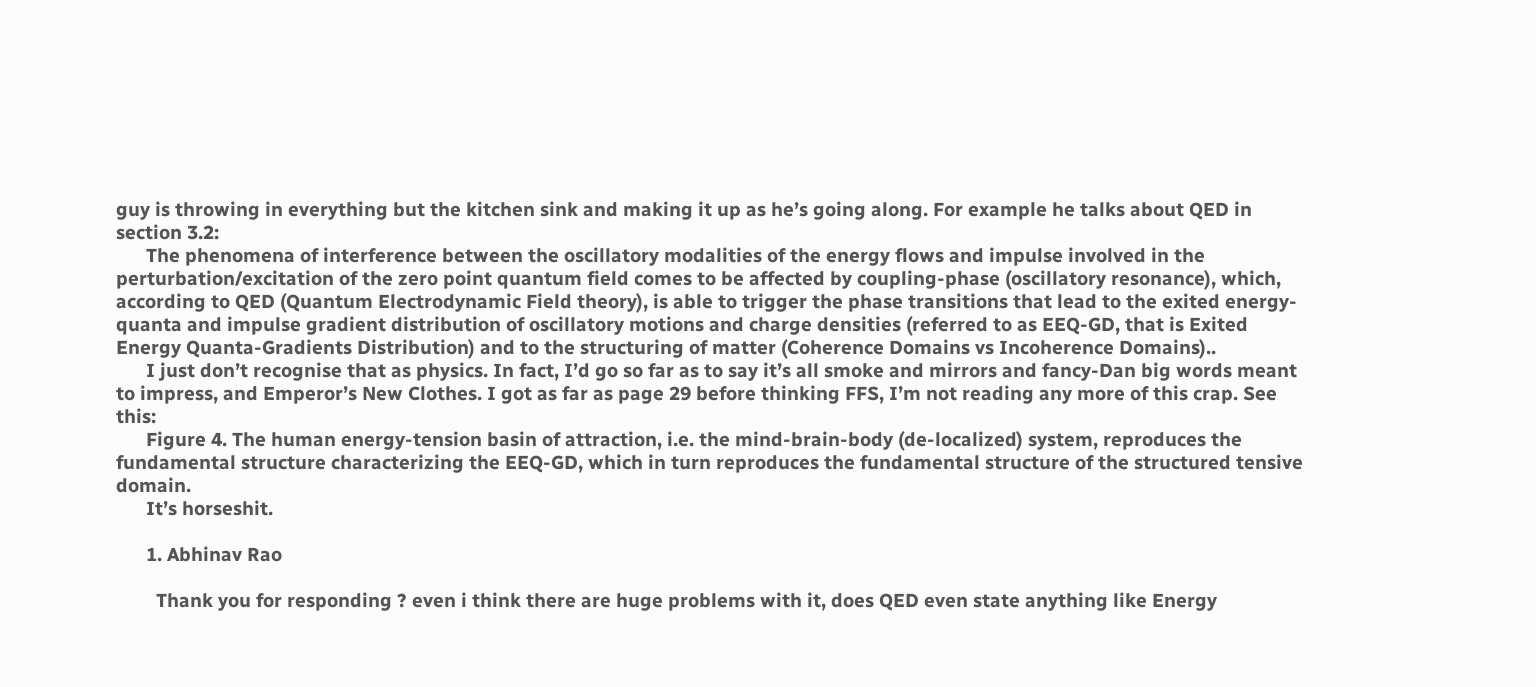guy is throwing in everything but the kitchen sink and making it up as he’s going along. For example he talks about QED in section 3.2:
      The phenomena of interference between the oscillatory modalities of the energy flows and impulse involved in the perturbation/excitation of the zero point quantum field comes to be affected by coupling-phase (oscillatory resonance), which, according to QED (Quantum Electrodynamic Field theory), is able to trigger the phase transitions that lead to the exited energy-quanta and impulse gradient distribution of oscillatory motions and charge densities (referred to as EEQ-GD, that is Exited Energy Quanta-Gradients Distribution) and to the structuring of matter (Coherence Domains vs Incoherence Domains)..
      I just don’t recognise that as physics. In fact, I’d go so far as to say it’s all smoke and mirrors and fancy-Dan big words meant to impress, and Emperor’s New Clothes. I got as far as page 29 before thinking FFS, I’m not reading any more of this crap. See this:
      Figure 4. The human energy-tension basin of attraction, i.e. the mind-brain-body (de-localized) system, reproduces the fundamental structure characterizing the EEQ-GD, which in turn reproduces the fundamental structure of the structured tensive domain.
      It’s horseshit.

      1. Abhinav Rao

        Thank you for responding ? even i think there are huge problems with it, does QED even state anything like Energy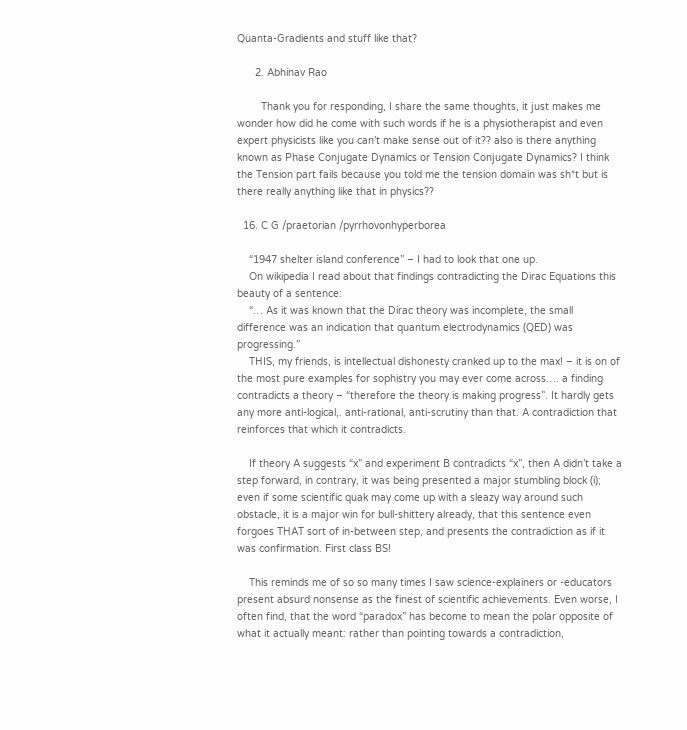Quanta-Gradients and stuff like that?

      2. Abhinav Rao

        Thank you for responding, I share the same thoughts, it just makes me wonder how did he come with such words if he is a physiotherapist and even expert physicists like you can’t make sense out of it?? also is there anything known as Phase Conjugate Dynamics or Tension Conjugate Dynamics? I think the Tension part fails because you told me the tension domain was sh*t but is there really anything like that in physics??

  16. C G /praetorian /pyrrhovonhyperborea

    “1947 shelter island conference” – I had to look that one up.
    On wikipedia I read about that findings contradicting the Dirac Equations this beauty of a sentence:
    “… As it was known that the Dirac theory was incomplete, the small difference was an indication that quantum electrodynamics (QED) was progressing.”
    THIS, my friends, is intellectual dishonesty cranked up to the max! – it is on of the most pure examples for sophistry you may ever come across…. a finding contradicts a theory – “therefore the theory is making progress”. It hardly gets any more anti-logical,. anti-rational, anti-scrutiny than that. A contradiction that reinforces that which it contradicts.

    If theory A suggests “x” and experiment B contradicts “x”, then A didn’t take a step forward, in contrary, it was being presented a major stumbling block (i); even if some scientific quak may come up with a sleazy way around such obstacle, it is a major win for bull-shittery already, that this sentence even forgoes THAT sort of in-between step, and presents the contradiction as if it was confirmation. First class BS!

    This reminds me of so so many times I saw science-explainers or -educators present absurd nonsense as the finest of scientific achievements. Even worse, I often find, that the word “paradox” has become to mean the polar opposite of what it actually meant: rather than pointing towards a contradiction,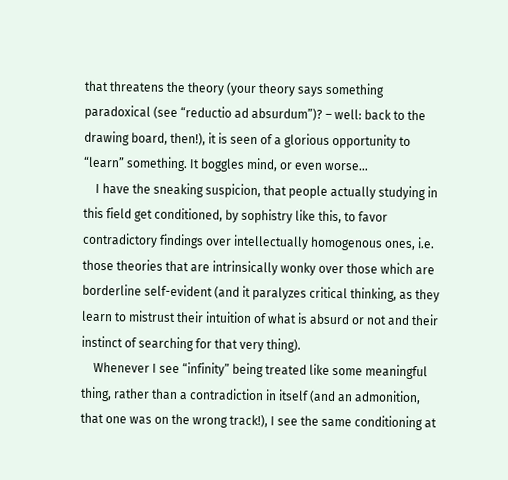that threatens the theory (your theory says something paradoxical (see “reductio ad absurdum”)? – well: back to the drawing board, then!), it is seen of a glorious opportunity to “learn” something. It boggles mind, or even worse…
    I have the sneaking suspicion, that people actually studying in this field get conditioned, by sophistry like this, to favor contradictory findings over intellectually homogenous ones, i.e. those theories that are intrinsically wonky over those which are borderline self-evident (and it paralyzes critical thinking, as they learn to mistrust their intuition of what is absurd or not and their instinct of searching for that very thing).
    Whenever I see “infinity” being treated like some meaningful thing, rather than a contradiction in itself (and an admonition, that one was on the wrong track!), I see the same conditioning at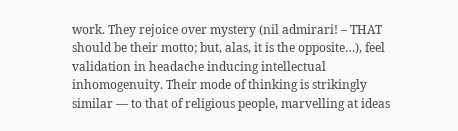work. They rejoice over mystery (nil admirari! – THAT should be their motto; but, alas, it is the opposite…), feel validation in headache inducing intellectual inhomogenuity. Their mode of thinking is strikingly similar — to that of religious people, marvelling at ideas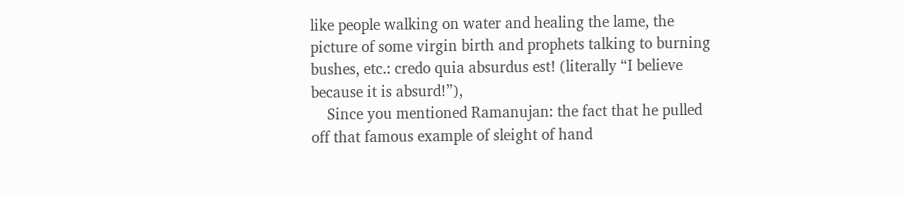like people walking on water and healing the lame, the picture of some virgin birth and prophets talking to burning bushes, etc.: credo quia absurdus est! (literally “I believe because it is absurd!”),
    Since you mentioned Ramanujan: the fact that he pulled off that famous example of sleight of hand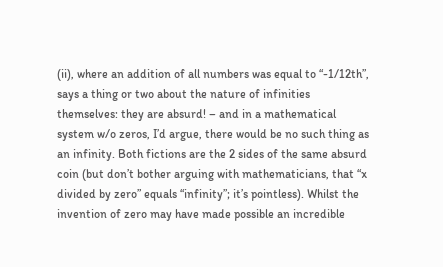(ii), where an addition of all numbers was equal to “-1/12th”, says a thing or two about the nature of infinities themselves: they are absurd! – and in a mathematical system w/o zeros, I’d argue, there would be no such thing as an infinity. Both fictions are the 2 sides of the same absurd coin (but don’t bother arguing with mathematicians, that “x divided by zero” equals “infinity”; it’s pointless). Whilst the invention of zero may have made possible an incredible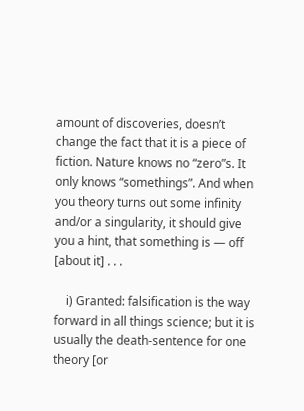amount of discoveries, doesn’t change the fact that it is a piece of fiction. Nature knows no “zero”s. It only knows “somethings”. And when you theory turns out some infinity and/or a singularity, it should give you a hint, that something is — off [about it] . . .

    i) Granted: falsification is the way forward in all things science; but it is usually the death-sentence for one theory [or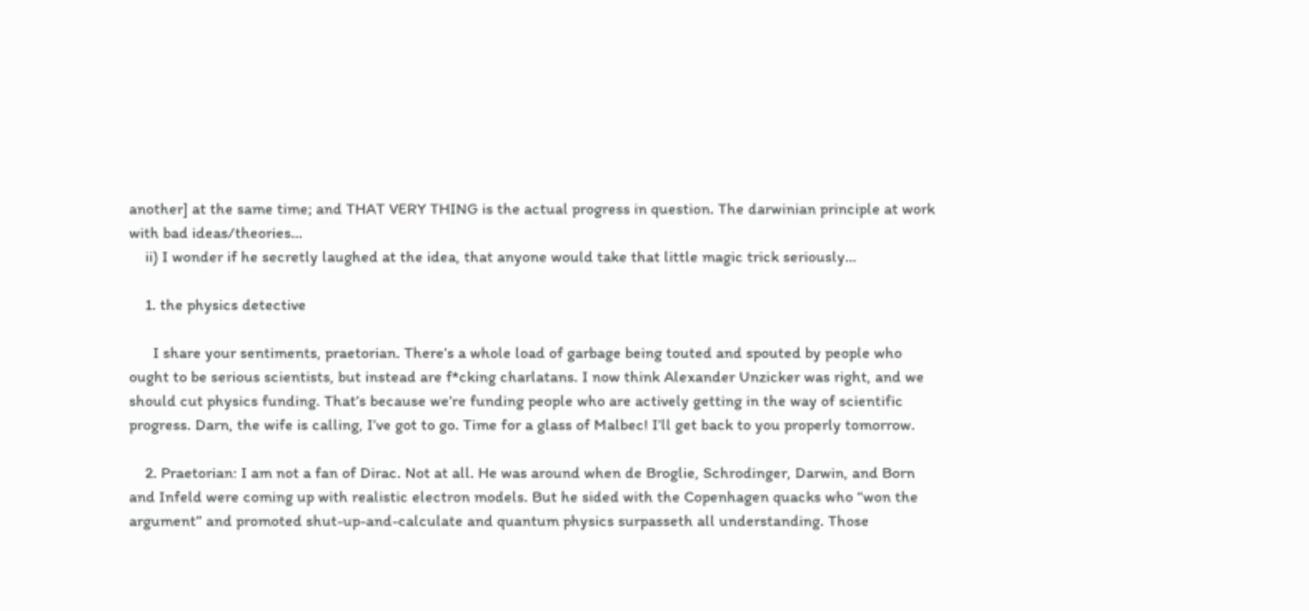another] at the same time; and THAT VERY THING is the actual progress in question. The darwinian principle at work with bad ideas/theories…
    ii) I wonder if he secretly laughed at the idea, that anyone would take that little magic trick seriously…

    1. the physics detective

      I share your sentiments, praetorian. There’s a whole load of garbage being touted and spouted by people who ought to be serious scientists, but instead are f*cking charlatans. I now think Alexander Unzicker was right, and we should cut physics funding. That’s because we’re funding people who are actively getting in the way of scientific progress. Darn, the wife is calling, I’ve got to go. Time for a glass of Malbec! I’ll get back to you properly tomorrow.

    2. Praetorian: I am not a fan of Dirac. Not at all. He was around when de Broglie, Schrodinger, Darwin, and Born and Infeld were coming up with realistic electron models. But he sided with the Copenhagen quacks who “won the argument” and promoted shut-up-and-calculate and quantum physics surpasseth all understanding. Those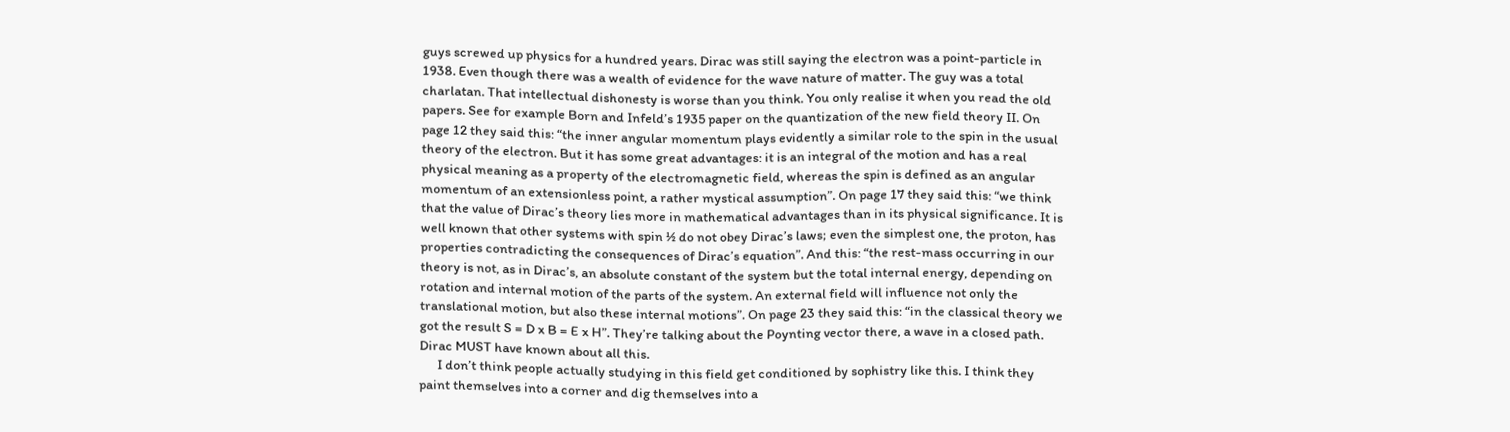guys screwed up physics for a hundred years. Dirac was still saying the electron was a point-particle in 1938. Even though there was a wealth of evidence for the wave nature of matter. The guy was a total charlatan. That intellectual dishonesty is worse than you think. You only realise it when you read the old papers. See for example Born and Infeld’s 1935 paper on the quantization of the new field theory II. On page 12 they said this: “the inner angular momentum plays evidently a similar role to the spin in the usual theory of the electron. But it has some great advantages: it is an integral of the motion and has a real physical meaning as a property of the electromagnetic field, whereas the spin is defined as an angular momentum of an extensionless point, a rather mystical assumption”. On page 17 they said this: “we think that the value of Dirac’s theory lies more in mathematical advantages than in its physical significance. It is well known that other systems with spin ½ do not obey Dirac’s laws; even the simplest one, the proton, has properties contradicting the consequences of Dirac’s equation”. And this: “the rest-mass occurring in our theory is not, as in Dirac’s, an absolute constant of the system but the total internal energy, depending on rotation and internal motion of the parts of the system. An external field will influence not only the translational motion, but also these internal motions”. On page 23 they said this: “in the classical theory we got the result S = D x B = E x H”. They’re talking about the Poynting vector there, a wave in a closed path. Dirac MUST have known about all this.
      I don’t think people actually studying in this field get conditioned by sophistry like this. I think they paint themselves into a corner and dig themselves into a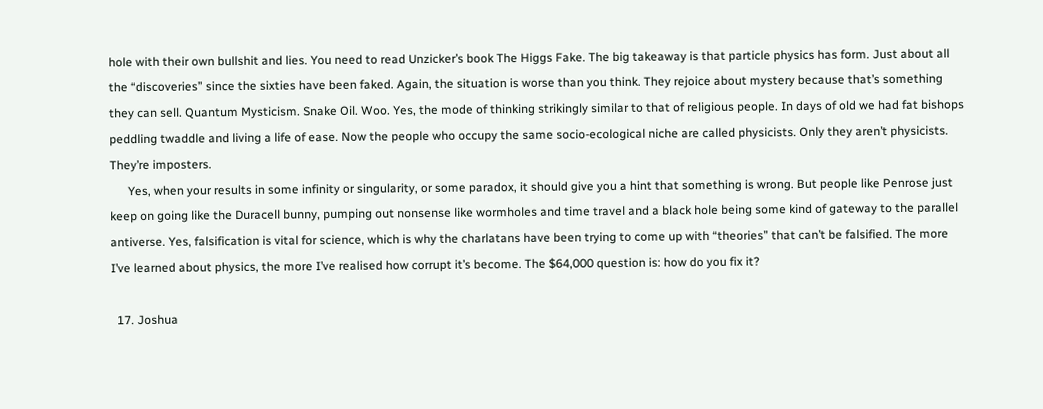hole with their own bullshit and lies. You need to read Unzicker’s book The Higgs Fake. The big takeaway is that particle physics has form. Just about all the “discoveries” since the sixties have been faked. Again, the situation is worse than you think. They rejoice about mystery because that’s something they can sell. Quantum Mysticism. Snake Oil. Woo. Yes, the mode of thinking strikingly similar to that of religious people. In days of old we had fat bishops peddling twaddle and living a life of ease. Now the people who occupy the same socio-ecological niche are called physicists. Only they aren’t physicists. They’re imposters.
      Yes, when your results in some infinity or singularity, or some paradox, it should give you a hint that something is wrong. But people like Penrose just keep on going like the Duracell bunny, pumping out nonsense like wormholes and time travel and a black hole being some kind of gateway to the parallel antiverse. Yes, falsification is vital for science, which is why the charlatans have been trying to come up with “theories” that can’t be falsified. The more I’ve learned about physics, the more I’ve realised how corrupt it’s become. The $64,000 question is: how do you fix it?

  17. Joshua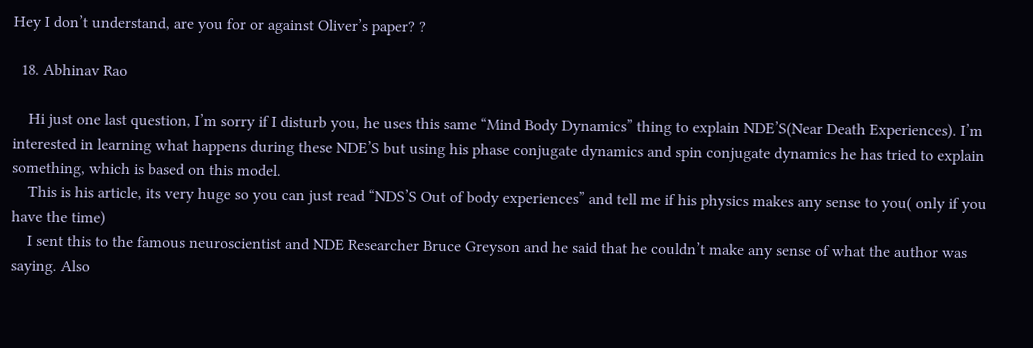Hey I don’t understand, are you for or against Oliver’s paper? ?

  18. Abhinav Rao

    Hi just one last question, I’m sorry if I disturb you, he uses this same “Mind Body Dynamics” thing to explain NDE’S(Near Death Experiences). I’m interested in learning what happens during these NDE’S but using his phase conjugate dynamics and spin conjugate dynamics he has tried to explain something, which is based on this model.
    This is his article, its very huge so you can just read “NDS’S Out of body experiences” and tell me if his physics makes any sense to you( only if you have the time)
    I sent this to the famous neuroscientist and NDE Researcher Bruce Greyson and he said that he couldn’t make any sense of what the author was saying. Also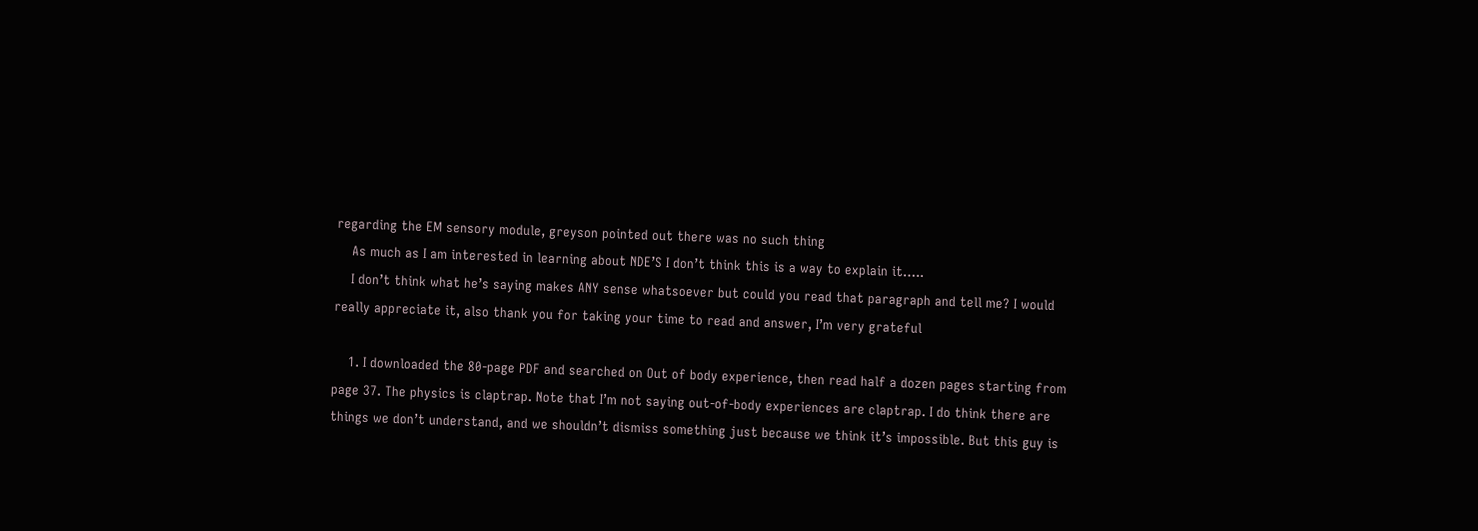regarding the EM sensory module, greyson pointed out there was no such thing
    As much as I am interested in learning about NDE’S I don’t think this is a way to explain it…..
    I don’t think what he’s saying makes ANY sense whatsoever but could you read that paragraph and tell me? I would really appreciate it, also thank you for taking your time to read and answer, I’m very grateful

    1. I downloaded the 80-page PDF and searched on Out of body experience, then read half a dozen pages starting from page 37. The physics is claptrap. Note that I’m not saying out-of-body experiences are claptrap. I do think there are things we don’t understand, and we shouldn’t dismiss something just because we think it’s impossible. But this guy is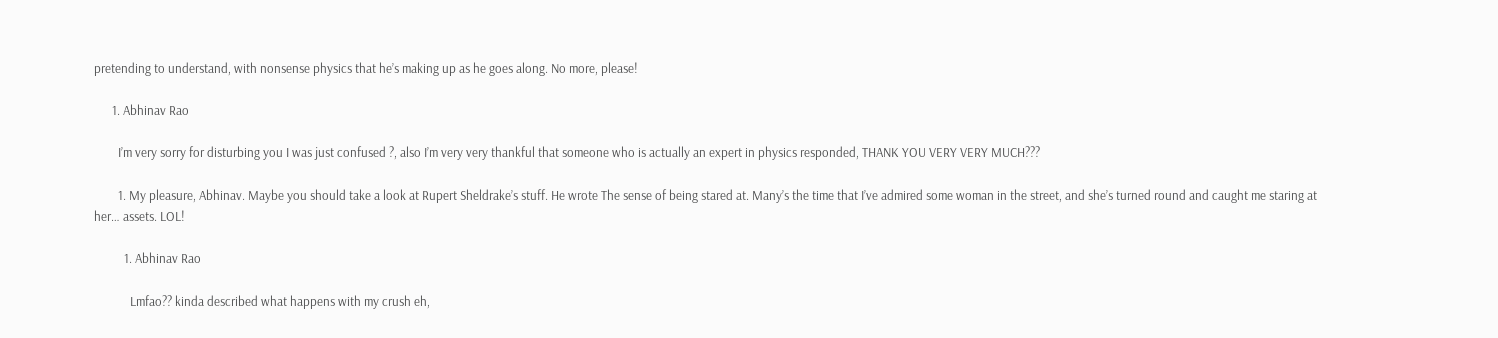pretending to understand, with nonsense physics that he’s making up as he goes along. No more, please!

      1. Abhinav Rao

        I’m very sorry for disturbing you I was just confused ?, also I’m very very thankful that someone who is actually an expert in physics responded, THANK YOU VERY VERY MUCH???

        1. My pleasure, Abhinav. Maybe you should take a look at Rupert Sheldrake’s stuff. He wrote The sense of being stared at. Many’s the time that I’ve admired some woman in the street, and she’s turned round and caught me staring at her… assets. LOL!

          1. Abhinav Rao

            Lmfao?? kinda described what happens with my crush eh,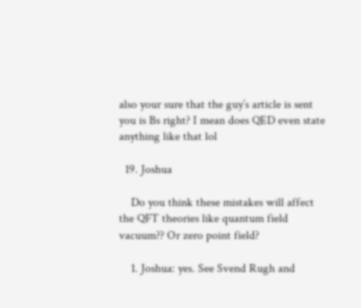also your sure that the guy’s article is sent you is Bs right? I mean does QED even state anything like that lol

  19. Joshua

    Do you think these mistakes will affect the QFT theories like quantum field vacuum?? Or zero point field?

    1. Joshua: yes. See Svend Rugh and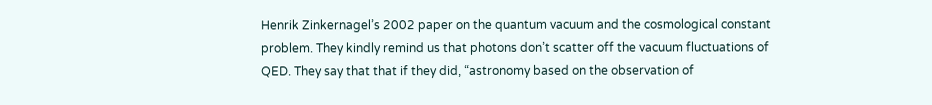Henrik Zinkernagel’s 2002 paper on the quantum vacuum and the cosmological constant problem. They kindly remind us that photons don’t scatter off the vacuum fluctuations of QED. They say that that if they did, “astronomy based on the observation of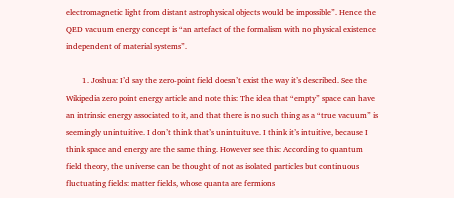electromagnetic light from distant astrophysical objects would be impossible”. Hence the QED vacuum energy concept is “an artefact of the formalism with no physical existence independent of material systems”.

        1. Joshua: I’d say the zero-point field doesn’t exist the way it’s described. See the Wikipedia zero point energy article and note this: The idea that “empty” space can have an intrinsic energy associated to it, and that there is no such thing as a “true vacuum” is seemingly unintuitive. I don’t think that’s unintuituve. I think it’s intuitive, because I think space and energy are the same thing. However see this: According to quantum field theory, the universe can be thought of not as isolated particles but continuous fluctuating fields: matter fields, whose quanta are fermions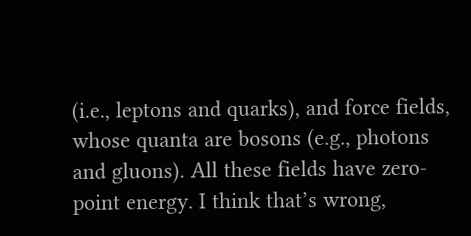(i.e., leptons and quarks), and force fields, whose quanta are bosons (e.g., photons and gluons). All these fields have zero-point energy. I think that’s wrong,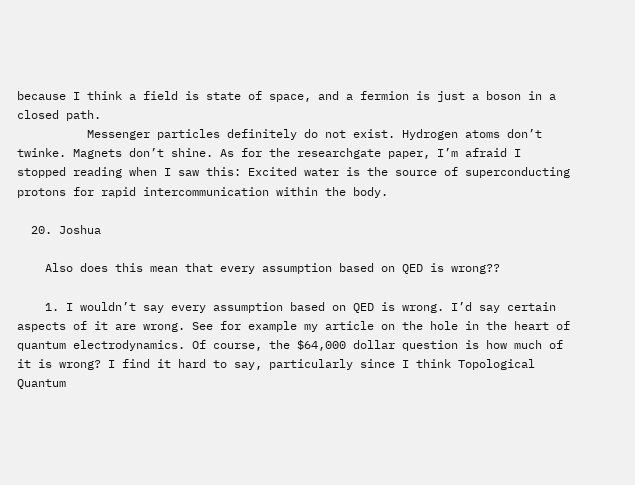because I think a field is state of space, and a fermion is just a boson in a closed path.
          Messenger particles definitely do not exist. Hydrogen atoms don’t twinke. Magnets don’t shine. As for the researchgate paper, I’m afraid I stopped reading when I saw this: Excited water is the source of superconducting protons for rapid intercommunication within the body.

  20. Joshua

    Also does this mean that every assumption based on QED is wrong??

    1. I wouldn’t say every assumption based on QED is wrong. I’d say certain aspects of it are wrong. See for example my article on the hole in the heart of quantum electrodynamics. Of course, the $64,000 dollar question is how much of it is wrong? I find it hard to say, particularly since I think Topological Quantum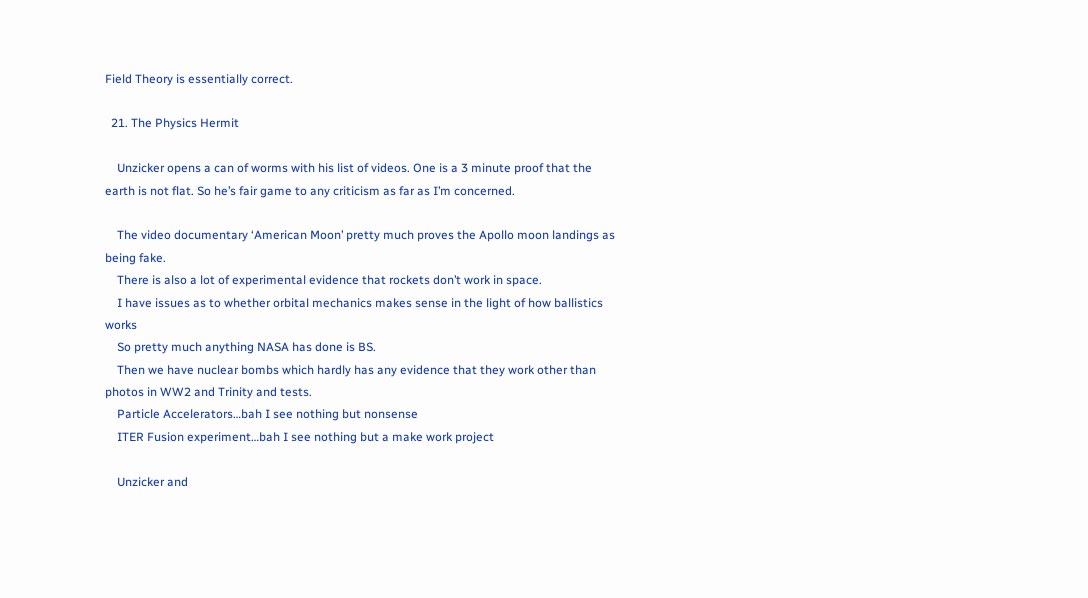Field Theory is essentially correct.

  21. The Physics Hermit

    Unzicker opens a can of worms with his list of videos. One is a 3 minute proof that the earth is not flat. So he’s fair game to any criticism as far as I’m concerned.

    The video documentary ‘American Moon’ pretty much proves the Apollo moon landings as being fake.
    There is also a lot of experimental evidence that rockets don’t work in space.
    I have issues as to whether orbital mechanics makes sense in the light of how ballistics works
    So pretty much anything NASA has done is BS.
    Then we have nuclear bombs which hardly has any evidence that they work other than photos in WW2 and Trinity and tests.
    Particle Accelerators…bah I see nothing but nonsense
    ITER Fusion experiment…bah I see nothing but a make work project

    Unzicker and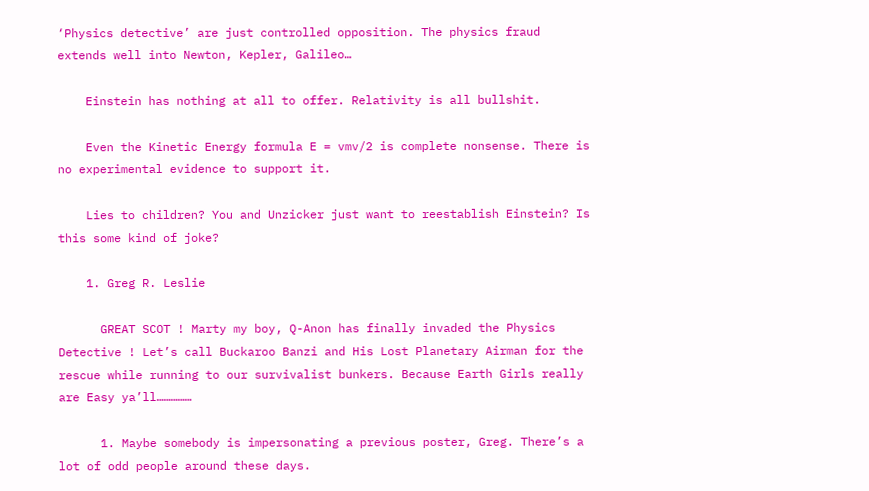‘Physics detective’ are just controlled opposition. The physics fraud extends well into Newton, Kepler, Galileo…

    Einstein has nothing at all to offer. Relativity is all bullshit.

    Even the Kinetic Energy formula E = vmv/2 is complete nonsense. There is no experimental evidence to support it.

    Lies to children? You and Unzicker just want to reestablish Einstein? Is this some kind of joke?

    1. Greg R. Leslie

      GREAT SCOT ! Marty my boy, Q-Anon has finally invaded the Physics Detective ! Let’s call Buckaroo Banzi and His Lost Planetary Airman for the rescue while running to our survivalist bunkers. Because Earth Girls really are Easy ya’ll……………

      1. Maybe somebody is impersonating a previous poster, Greg. There’s a lot of odd people around these days.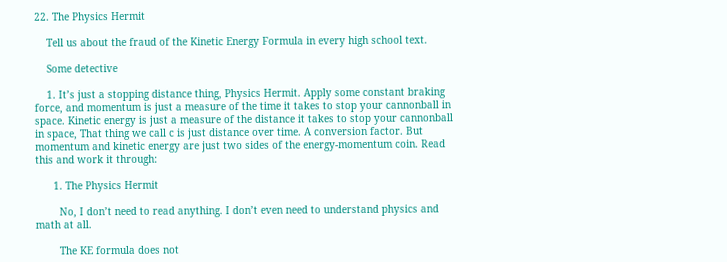22. The Physics Hermit

    Tell us about the fraud of the Kinetic Energy Formula in every high school text.

    Some detective

    1. It’s just a stopping distance thing, Physics Hermit. Apply some constant braking force, and momentum is just a measure of the time it takes to stop your cannonball in space. Kinetic energy is just a measure of the distance it takes to stop your cannonball in space, That thing we call c is just distance over time. A conversion factor. But momentum and kinetic energy are just two sides of the energy-momentum coin. Read this and work it through:

      1. The Physics Hermit

        No, I don’t need to read anything. I don’t even need to understand physics and math at all.

        The KE formula does not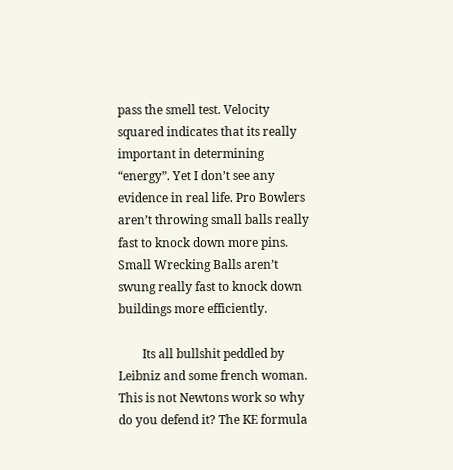pass the smell test. Velocity squared indicates that its really important in determining “energy”. Yet I don’t see any evidence in real life. Pro Bowlers aren’t throwing small balls really fast to knock down more pins. Small Wrecking Balls aren’t swung really fast to knock down buildings more efficiently.

        Its all bullshit peddled by Leibniz and some french woman. This is not Newtons work so why do you defend it? The KE formula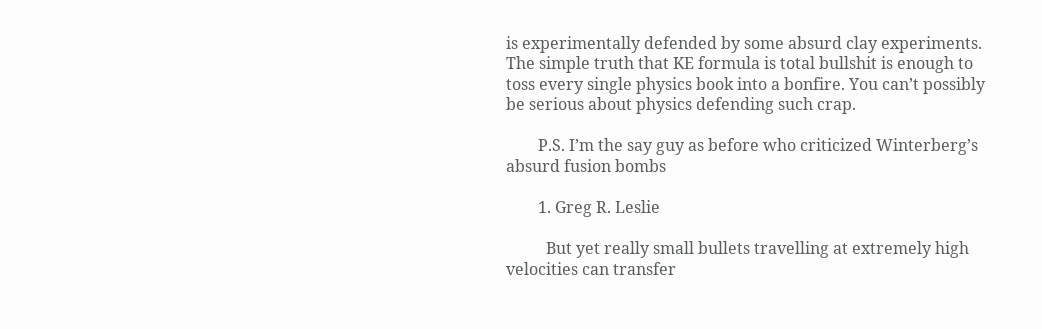is experimentally defended by some absurd clay experiments. The simple truth that KE formula is total bullshit is enough to toss every single physics book into a bonfire. You can’t possibly be serious about physics defending such crap.

        P.S. I’m the say guy as before who criticized Winterberg’s absurd fusion bombs

        1. Greg R. Leslie

          But yet really small bullets travelling at extremely high velocities can transfer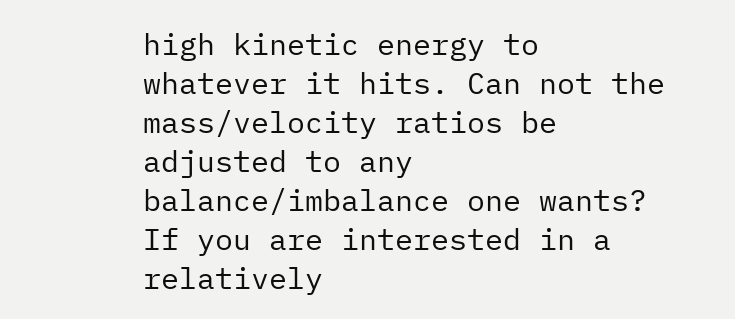high kinetic energy to whatever it hits. Can not the mass/velocity ratios be adjusted to any balance/imbalance one wants? If you are interested in a relatively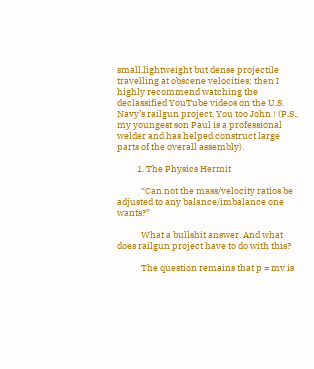small,lightweight but dense projectile travelling at obscene velocities; then I highly recommend watching the declassified YouTube videos on the U.S. Navy’s railgun project. You too John ! (P.S., my youngest son Paul is a professional welder and has helped construct large parts of the overall assembly).

          1. The Physics Hermit

            “Can not the mass/velocity ratios be adjusted to any balance/imbalance one wants?”

            What a bullshit answer. And what does railgun project have to do with this?

            The question remains that p = mv is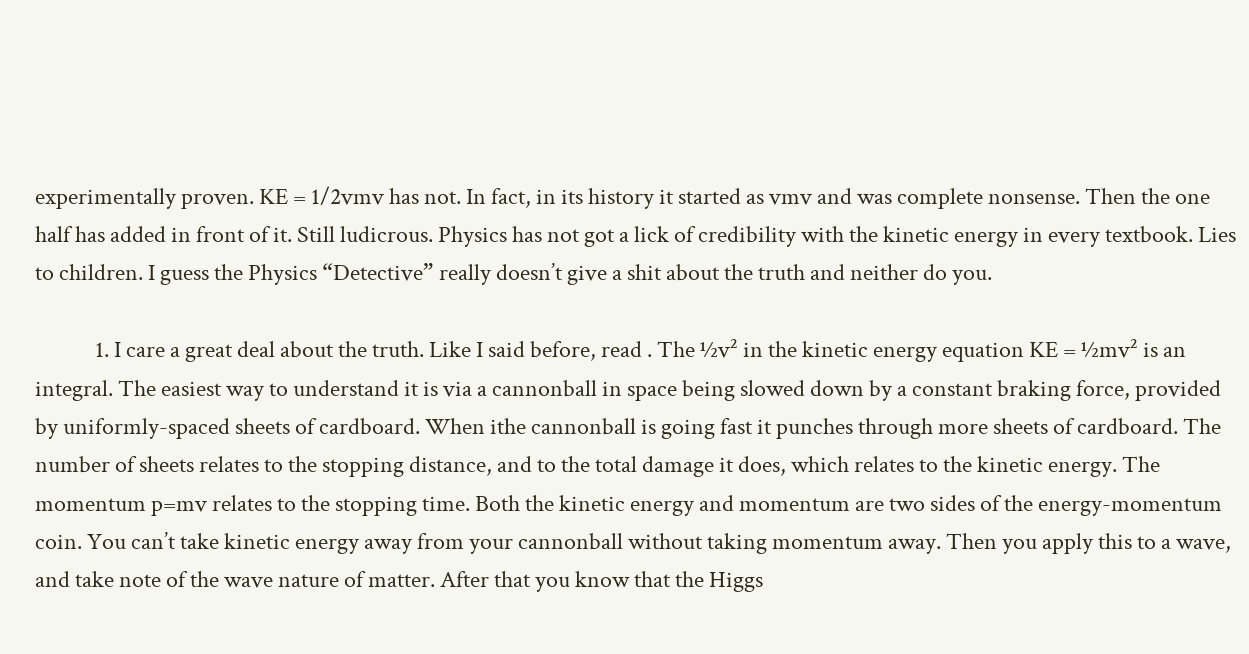experimentally proven. KE = 1/2vmv has not. In fact, in its history it started as vmv and was complete nonsense. Then the one half has added in front of it. Still ludicrous. Physics has not got a lick of credibility with the kinetic energy in every textbook. Lies to children. I guess the Physics “Detective” really doesn’t give a shit about the truth and neither do you.

            1. I care a great deal about the truth. Like I said before, read . The ½v² in the kinetic energy equation KE = ½mv² is an integral. The easiest way to understand it is via a cannonball in space being slowed down by a constant braking force, provided by uniformly-spaced sheets of cardboard. When ithe cannonball is going fast it punches through more sheets of cardboard. The number of sheets relates to the stopping distance, and to the total damage it does, which relates to the kinetic energy. The momentum p=mv relates to the stopping time. Both the kinetic energy and momentum are two sides of the energy-momentum coin. You can’t take kinetic energy away from your cannonball without taking momentum away. Then you apply this to a wave, and take note of the wave nature of matter. After that you know that the Higgs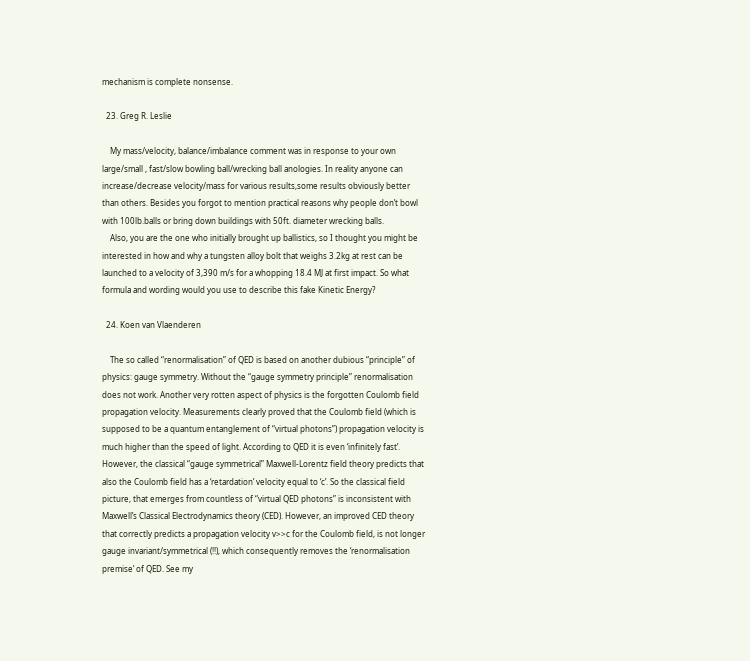mechanism is complete nonsense.

  23. Greg R. Leslie

    My mass/velocity, balance/imbalance comment was in response to your own large/small , fast/slow bowling ball/wrecking ball anologies. In reality anyone can increase/decrease velocity/mass for various results,some results obviously better than others. Besides you forgot to mention practical reasons why people don’t bowl with 100lb.balls or bring down buildings with 50ft. diameter wrecking balls.
    Also, you are the one who initially brought up ballistics, so I thought you might be interested in how and why a tungsten alloy bolt that weighs 3.2kg at rest can be launched to a velocity of 3,390 m/s for a whopping 18.4 MJ at first impact. So what formula and wording would you use to describe this fake Kinetic Energy?

  24. Koen van Vlaenderen

    The so called “renormalisation” of QED is based on another dubious “principle” of physics: gauge symmetry. Without the “gauge symmetry principle” renormalisation does not work. Another very rotten aspect of physics is the forgotten Coulomb field propagation velocity. Measurements clearly proved that the Coulomb field (which is supposed to be a quantum entanglement of “virtual photons”) propagation velocity is much higher than the speed of light. According to QED it is even ‘infinitely fast’. However, the classical “gauge symmetrical” Maxwell-Lorentz field theory predicts that also the Coulomb field has a ‘retardation’ velocity equal to ‘c’. So the classical field picture, that emerges from countless of “virtual QED photons” is inconsistent with Maxwell’s Classical Electrodynamics theory (CED). However, an improved CED theory that correctly predicts a propagation velocity v>>c for the Coulomb field, is not longer gauge invariant/symmetrical (!!), which consequently removes the ‘renormalisation premise’ of QED. See my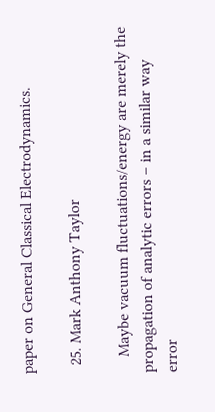paper on General Classical Electrodynamics.

  25. Mark Anthony Taylor

    Maybe vacuum fluctuations/energy are merely the propagation of analytic errors – in a similar way error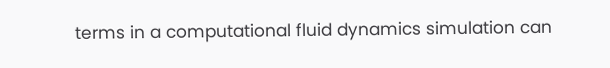terms in a computational fluid dynamics simulation can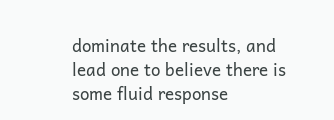dominate the results, and lead one to believe there is some fluid response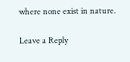where none exist in nature.

Leave a Reply